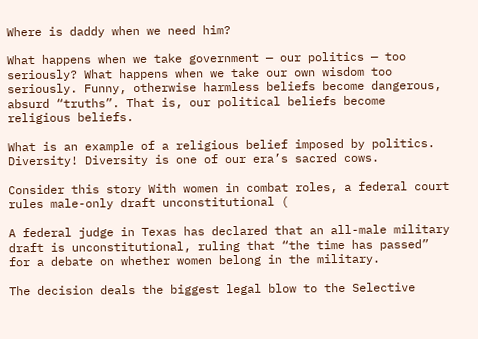Where is daddy when we need him?

What happens when we take government — our politics — too seriously? What happens when we take our own wisdom too seriously. Funny, otherwise harmless beliefs become dangerous, absurd “truths”. That is, our political beliefs become religious beliefs.

What is an example of a religious belief imposed by politics. Diversity! Diversity is one of our era’s sacred cows.

Consider this story With women in combat roles, a federal court rules male-only draft unconstitutional (

A federal judge in Texas has declared that an all-male military draft is unconstitutional, ruling that “the time has passed” for a debate on whether women belong in the military.

The decision deals the biggest legal blow to the Selective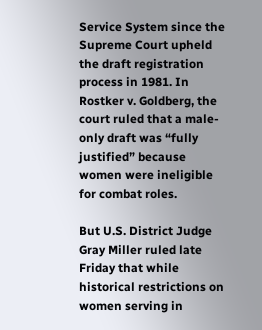Service System since the Supreme Court upheld the draft registration process in 1981. In Rostker v. Goldberg, the court ruled that a male-only draft was “fully justified” because women were ineligible for combat roles.

But U.S. District Judge Gray Miller ruled late Friday that while historical restrictions on women serving in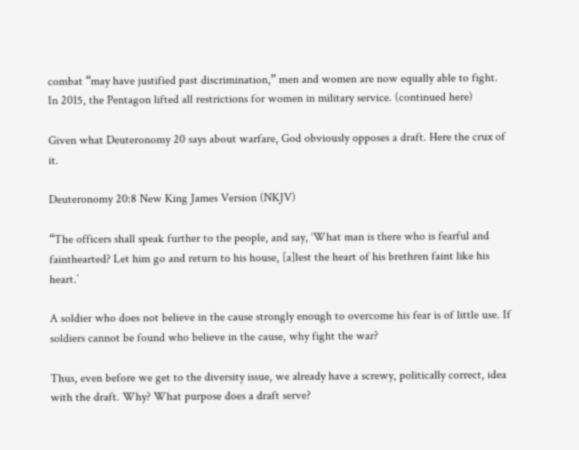combat “may have justified past discrimination,” men and women are now equally able to fight. In 2015, the Pentagon lifted all restrictions for women in military service. (continued here)

Given what Deuteronomy 20 says about warfare, God obviously opposes a draft. Here the crux of it.

Deuteronomy 20:8 New King James Version (NKJV)

“The officers shall speak further to the people, and say, ‘What man is there who is fearful and fainthearted? Let him go and return to his house, [a]lest the heart of his brethren faint like his heart.’

A soldier who does not believe in the cause strongly enough to overcome his fear is of little use. If soldiers cannot be found who believe in the cause, why fight the war?

Thus, even before we get to the diversity issue, we already have a screwy, politically correct, idea with the draft. Why? What purpose does a draft serve?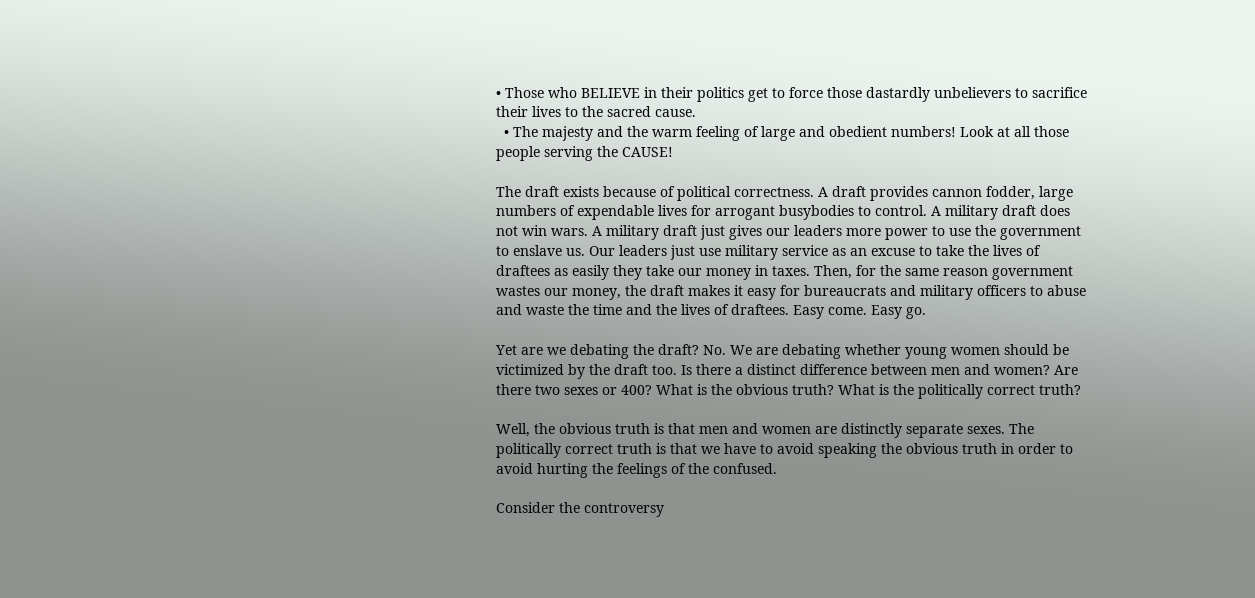• Those who BELIEVE in their politics get to force those dastardly unbelievers to sacrifice their lives to the sacred cause.
  • The majesty and the warm feeling of large and obedient numbers! Look at all those people serving the CAUSE!

The draft exists because of political correctness. A draft provides cannon fodder, large numbers of expendable lives for arrogant busybodies to control. A military draft does not win wars. A military draft just gives our leaders more power to use the government to enslave us. Our leaders just use military service as an excuse to take the lives of draftees as easily they take our money in taxes. Then, for the same reason government wastes our money, the draft makes it easy for bureaucrats and military officers to abuse and waste the time and the lives of draftees. Easy come. Easy go.

Yet are we debating the draft? No. We are debating whether young women should be victimized by the draft too. Is there a distinct difference between men and women? Are there two sexes or 400? What is the obvious truth? What is the politically correct truth?

Well, the obvious truth is that men and women are distinctly separate sexes. The politically correct truth is that we have to avoid speaking the obvious truth in order to avoid hurting the feelings of the confused.

Consider the controversy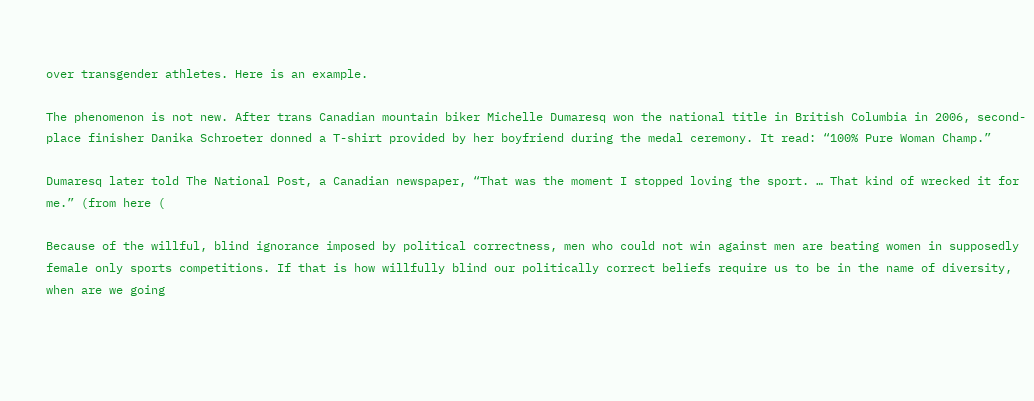over transgender athletes. Here is an example.

The phenomenon is not new. After trans Canadian mountain biker Michelle Dumaresq won the national title in British Columbia in 2006, second-place finisher Danika Schroeter donned a T-shirt provided by her boyfriend during the medal ceremony. It read: “100% Pure Woman Champ.”

Dumaresq later told The National Post, a Canadian newspaper, “That was the moment I stopped loving the sport. … That kind of wrecked it for me.” (from here (

Because of the willful, blind ignorance imposed by political correctness, men who could not win against men are beating women in supposedly female only sports competitions. If that is how willfully blind our politically correct beliefs require us to be in the name of diversity, when are we going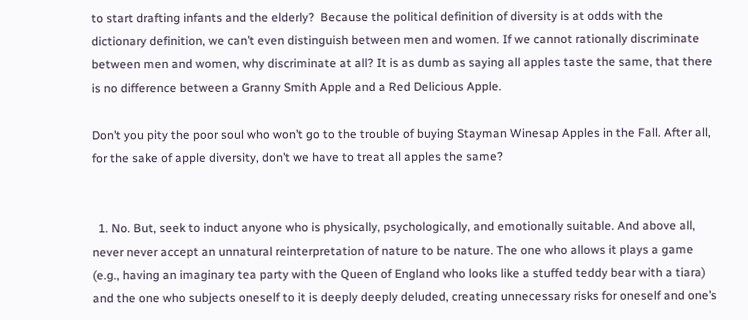to start drafting infants and the elderly?  Because the political definition of diversity is at odds with the dictionary definition, we can’t even distinguish between men and women. If we cannot rationally discriminate between men and women, why discriminate at all? It is as dumb as saying all apples taste the same, that there is no difference between a Granny Smith Apple and a Red Delicious Apple.

Don’t you pity the poor soul who won’t go to the trouble of buying Stayman Winesap Apples in the Fall. After all, for the sake of apple diversity, don’t we have to treat all apples the same?


  1. No. But, seek to induct anyone who is physically, psychologically, and emotionally suitable. And above all, never never accept an unnatural reinterpretation of nature to be nature. The one who allows it plays a game (e.g., having an imaginary tea party with the Queen of England who looks like a stuffed teddy bear with a tiara) and the one who subjects oneself to it is deeply deeply deluded, creating unnecessary risks for oneself and one’s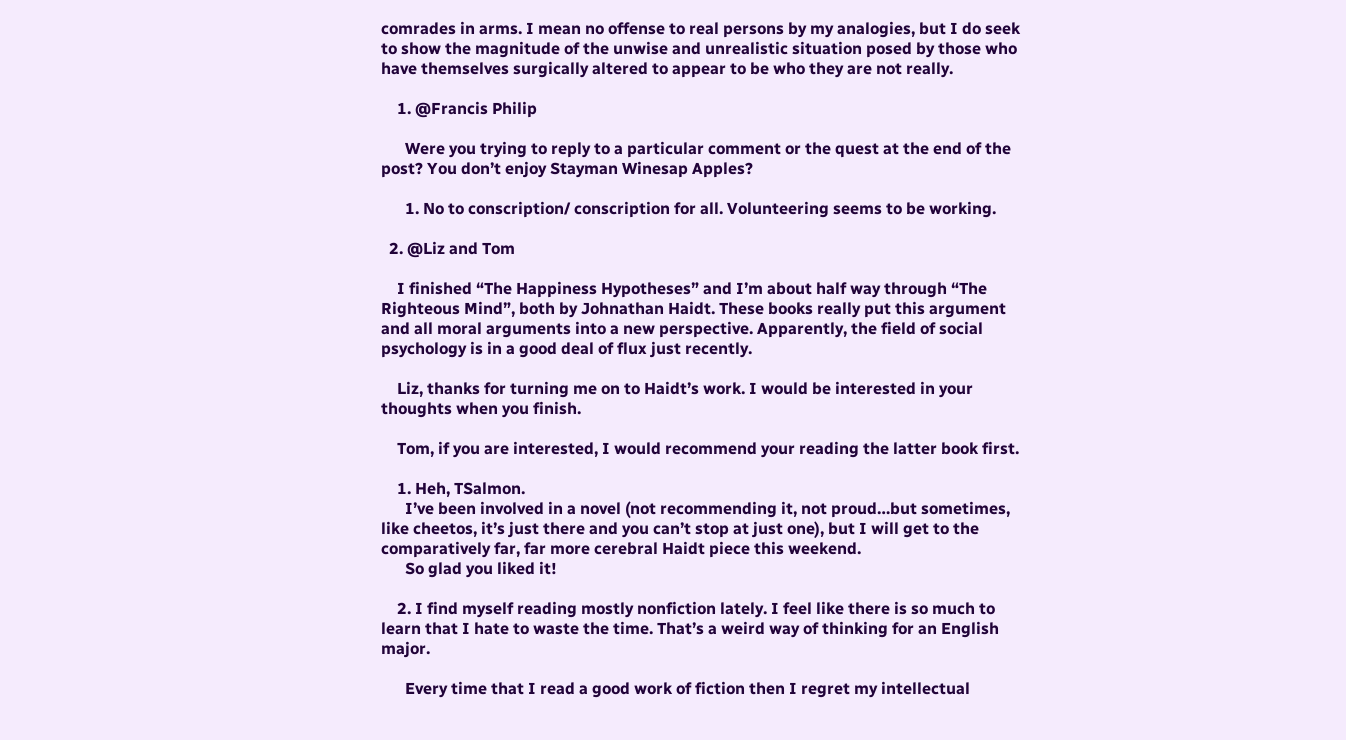comrades in arms. I mean no offense to real persons by my analogies, but I do seek to show the magnitude of the unwise and unrealistic situation posed by those who have themselves surgically altered to appear to be who they are not really.

    1. @Francis Philip

      Were you trying to reply to a particular comment or the quest at the end of the post? You don’t enjoy Stayman Winesap Apples?

      1. No to conscription/ conscription for all. Volunteering seems to be working.

  2. @Liz and Tom

    I finished “The Happiness Hypotheses” and I’m about half way through “The Righteous Mind”, both by Johnathan Haidt. These books really put this argument and all moral arguments into a new perspective. Apparently, the field of social psychology is in a good deal of flux just recently.

    Liz, thanks for turning me on to Haidt’s work. I would be interested in your thoughts when you finish.

    Tom, if you are interested, I would recommend your reading the latter book first.

    1. Heh, TSalmon.
      I’ve been involved in a novel (not recommending it, not proud…but sometimes, like cheetos, it’s just there and you can’t stop at just one), but I will get to the comparatively far, far more cerebral Haidt piece this weekend.
      So glad you liked it!

    2. I find myself reading mostly nonfiction lately. I feel like there is so much to learn that I hate to waste the time. That’s a weird way of thinking for an English major.

      Every time that I read a good work of fiction then I regret my intellectual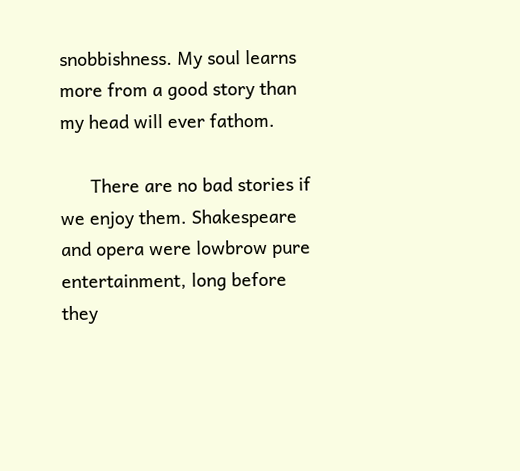snobbishness. My soul learns more from a good story than my head will ever fathom.

      There are no bad stories if we enjoy them. Shakespeare and opera were lowbrow pure entertainment, long before they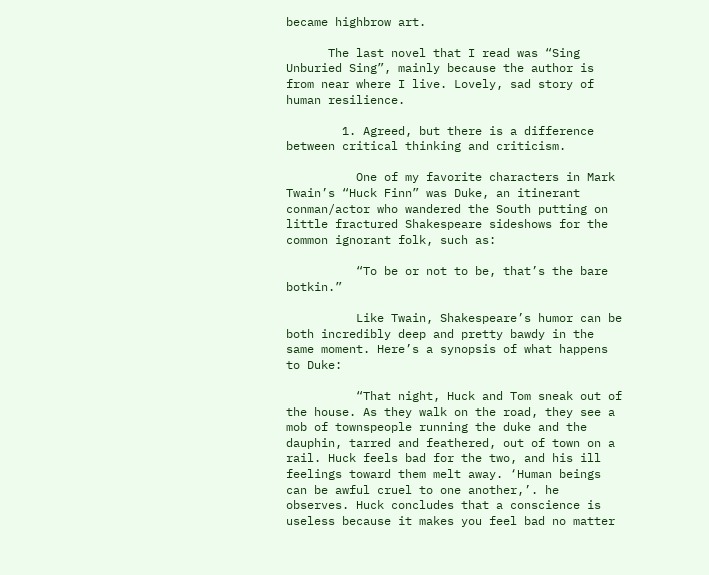became highbrow art.

      The last novel that I read was “Sing Unburied Sing”, mainly because the author is from near where I live. Lovely, sad story of human resilience.

        1. Agreed, but there is a difference between critical thinking and criticism.

          One of my favorite characters in Mark Twain’s “Huck Finn” was Duke, an itinerant conman/actor who wandered the South putting on little fractured Shakespeare sideshows for the common ignorant folk, such as:

          “To be or not to be, that’s the bare botkin.”

          Like Twain, Shakespeare’s humor can be both incredibly deep and pretty bawdy in the same moment. Here’s a synopsis of what happens to Duke:

          “That night, Huck and Tom sneak out of the house. As they walk on the road, they see a mob of townspeople running the duke and the dauphin, tarred and feathered, out of town on a rail. Huck feels bad for the two, and his ill feelings toward them melt away. ‘Human beings can be awful cruel to one another,’. he observes. Huck concludes that a conscience is useless because it makes you feel bad no matter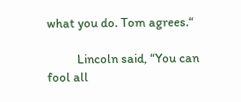what you do. Tom agrees.“

          Lincoln said, “You can fool all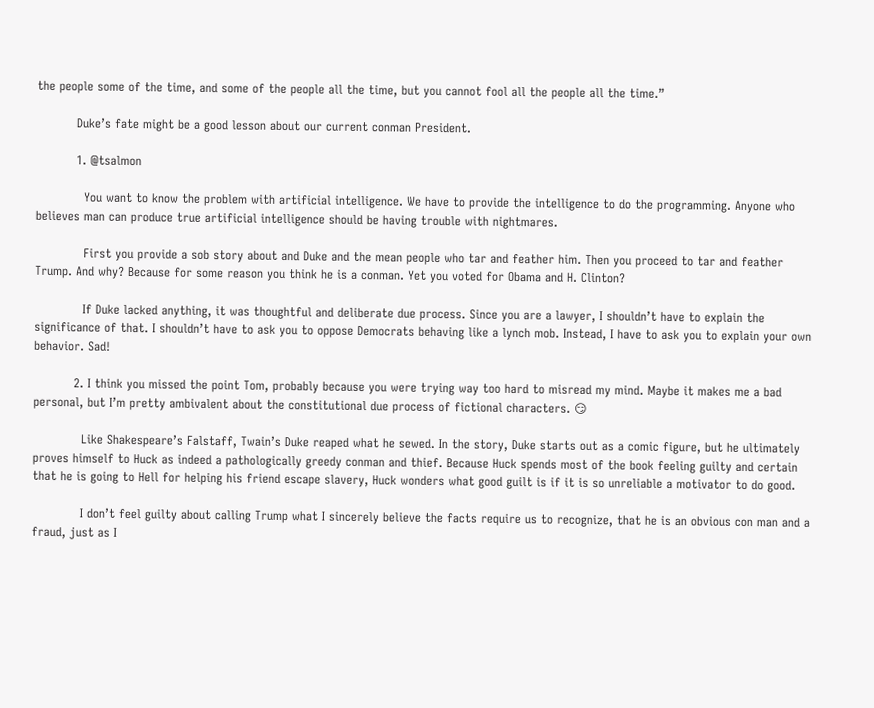the people some of the time, and some of the people all the time, but you cannot fool all the people all the time.”

          Duke’s fate might be a good lesson about our current conman President.

          1. @tsalmon

            You want to know the problem with artificial intelligence. We have to provide the intelligence to do the programming. Anyone who believes man can produce true artificial intelligence should be having trouble with nightmares.

            First you provide a sob story about and Duke and the mean people who tar and feather him. Then you proceed to tar and feather Trump. And why? Because for some reason you think he is a conman. Yet you voted for Obama and H. Clinton?

            If Duke lacked anything, it was thoughtful and deliberate due process. Since you are a lawyer, I shouldn’t have to explain the significance of that. I shouldn’t have to ask you to oppose Democrats behaving like a lynch mob. Instead, I have to ask you to explain your own behavior. Sad!

          2. I think you missed the point Tom, probably because you were trying way too hard to misread my mind. Maybe it makes me a bad personal, but I’m pretty ambivalent about the constitutional due process of fictional characters. 😏

            Like Shakespeare’s Falstaff, Twain’s Duke reaped what he sewed. In the story, Duke starts out as a comic figure, but he ultimately proves himself to Huck as indeed a pathologically greedy conman and thief. Because Huck spends most of the book feeling guilty and certain that he is going to Hell for helping his friend escape slavery, Huck wonders what good guilt is if it is so unreliable a motivator to do good.

            I don’t feel guilty about calling Trump what I sincerely believe the facts require us to recognize, that he is an obvious con man and a fraud, just as I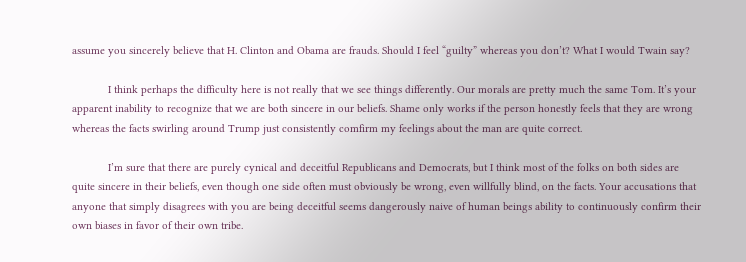assume you sincerely believe that H. Clinton and Obama are frauds. Should I feel “guilty” whereas you don’t? What I would Twain say?

            I think perhaps the difficulty here is not really that we see things differently. Our morals are pretty much the same Tom. It’s your apparent inability to recognize that we are both sincere in our beliefs. Shame only works if the person honestly feels that they are wrong whereas the facts swirling around Trump just consistently comfirm my feelings about the man are quite correct.

            I’m sure that there are purely cynical and deceitful Republicans and Democrats, but I think most of the folks on both sides are quite sincere in their beliefs, even though one side often must obviously be wrong, even willfully blind, on the facts. Your accusations that anyone that simply disagrees with you are being deceitful seems dangerously naive of human beings ability to continuously confirm their own biases in favor of their own tribe.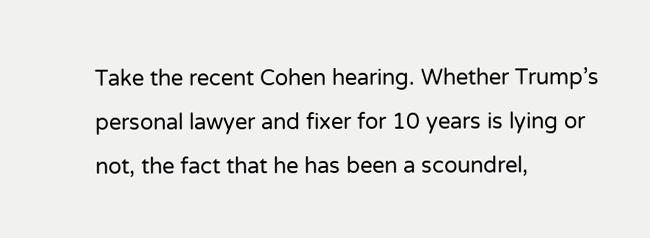Take the recent Cohen hearing. Whether Trump’s personal lawyer and fixer for 10 years is lying or not, the fact that he has been a scoundrel,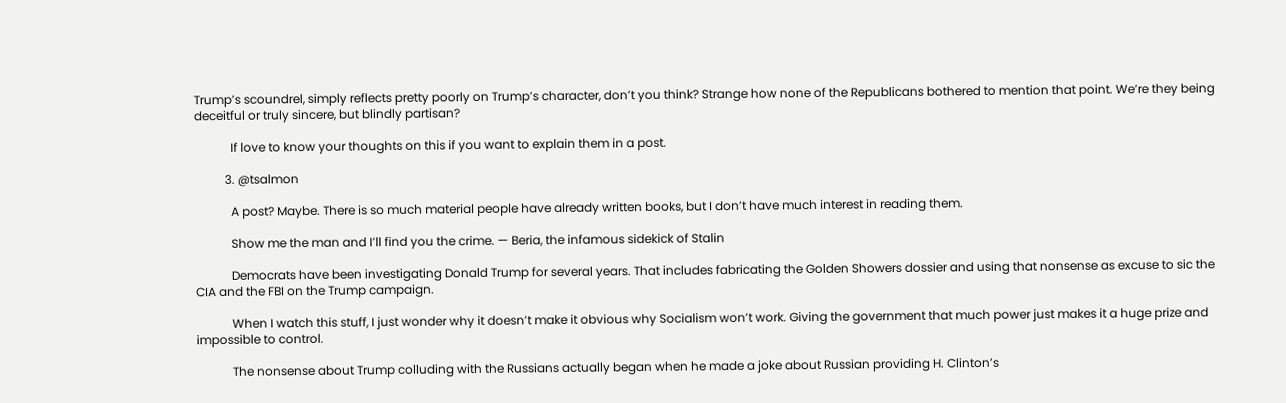Trump’s scoundrel, simply reflects pretty poorly on Trump’s character, don’t you think? Strange how none of the Republicans bothered to mention that point. We’re they being deceitful or truly sincere, but blindly partisan?

            If love to know your thoughts on this if you want to explain them in a post.

          3. @tsalmon

            A post? Maybe. There is so much material people have already written books, but I don’t have much interest in reading them.

            Show me the man and I’ll find you the crime. — Beria, the infamous sidekick of Stalin

            Democrats have been investigating Donald Trump for several years. That includes fabricating the Golden Showers dossier and using that nonsense as excuse to sic the CIA and the FBI on the Trump campaign.

            When I watch this stuff, I just wonder why it doesn’t make it obvious why Socialism won’t work. Giving the government that much power just makes it a huge prize and impossible to control.

            The nonsense about Trump colluding with the Russians actually began when he made a joke about Russian providing H. Clinton’s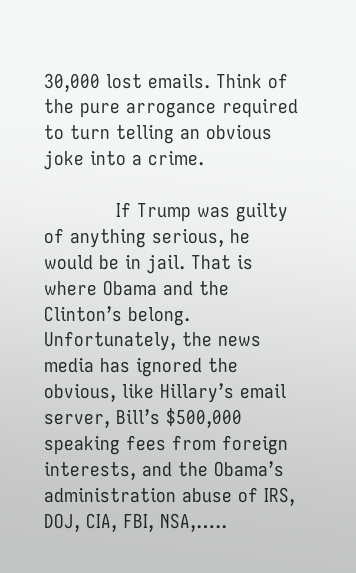30,000 lost emails. Think of the pure arrogance required to turn telling an obvious joke into a crime.

            If Trump was guilty of anything serious, he would be in jail. That is where Obama and the Clinton’s belong. Unfortunately, the news media has ignored the obvious, like Hillary’s email server, Bill’s $500,000 speaking fees from foreign interests, and the Obama’s administration abuse of IRS, DOJ, CIA, FBI, NSA,…..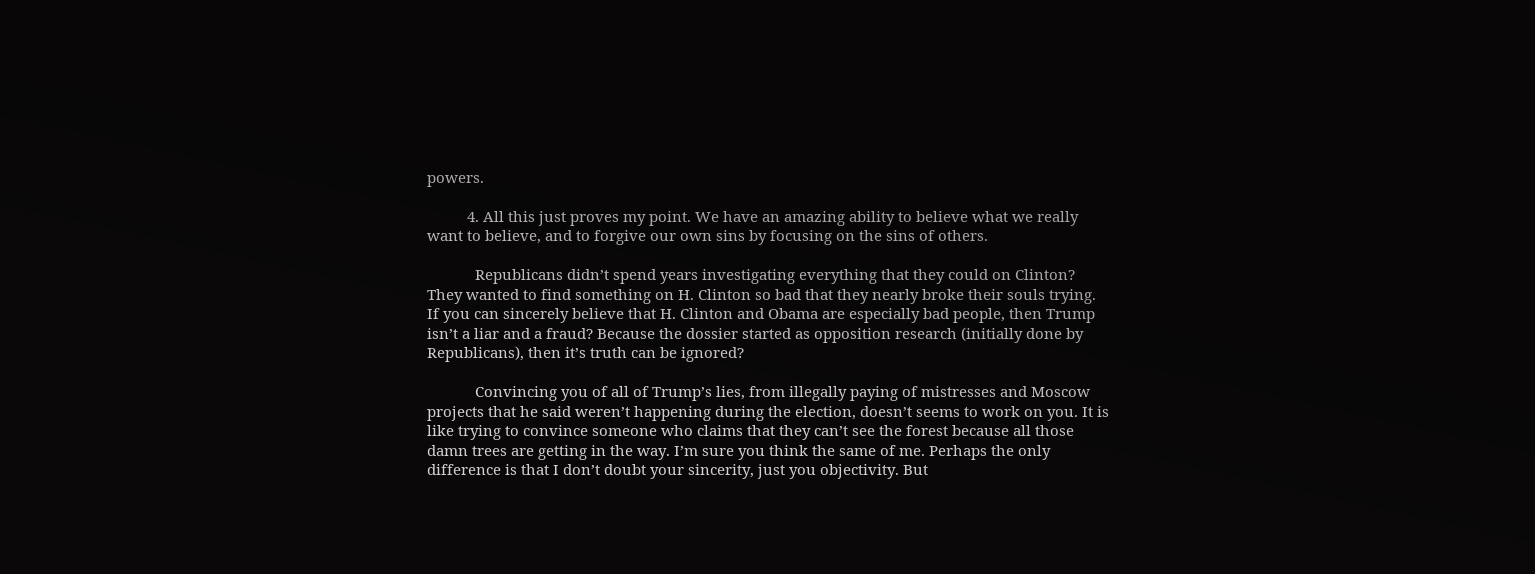powers.

          4. All this just proves my point. We have an amazing ability to believe what we really want to believe, and to forgive our own sins by focusing on the sins of others.

            Republicans didn’t spend years investigating everything that they could on Clinton? They wanted to find something on H. Clinton so bad that they nearly broke their souls trying. If you can sincerely believe that H. Clinton and Obama are especially bad people, then Trump isn’t a liar and a fraud? Because the dossier started as opposition research (initially done by Republicans), then it’s truth can be ignored?

            Convincing you of all of Trump’s lies, from illegally paying of mistresses and Moscow projects that he said weren’t happening during the election, doesn’t seems to work on you. It is like trying to convince someone who claims that they can’t see the forest because all those damn trees are getting in the way. I’m sure you think the same of me. Perhaps the only difference is that I don’t doubt your sincerity, just you objectivity. But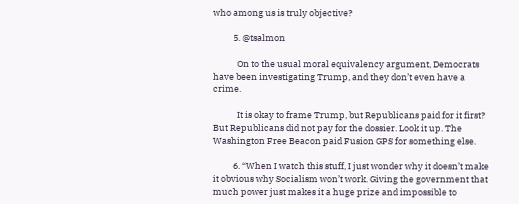who among us is truly objective?

          5. @tsalmon

            On to the usual moral equivalency argument, Democrats have been investigating Trump, and they don’t even have a crime.

            It is okay to frame Trump, but Republicans paid for it first? But Republicans did not pay for the dossier. Look it up. The Washington Free Beacon paid Fusion GPS for something else.

          6. “When I watch this stuff, I just wonder why it doesn’t make it obvious why Socialism won’t work. Giving the government that much power just makes it a huge prize and impossible to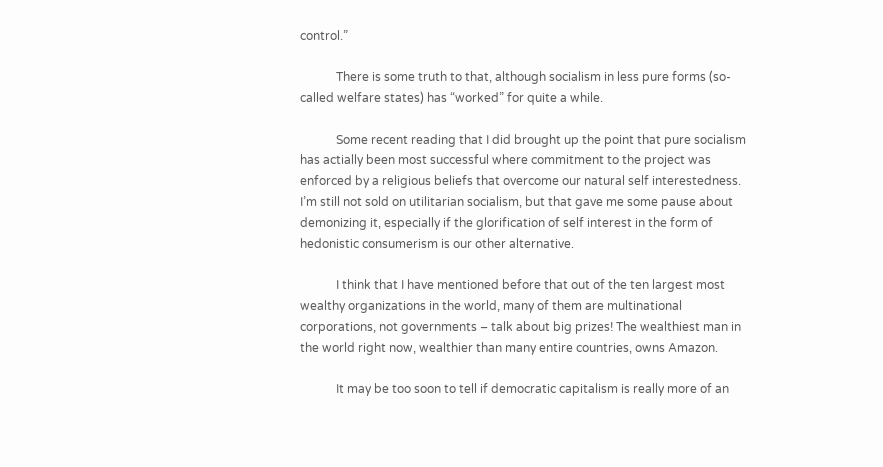control.”

            There is some truth to that, although socialism in less pure forms (so-called welfare states) has “worked” for quite a while.

            Some recent reading that I did brought up the point that pure socialism has actially been most successful where commitment to the project was enforced by a religious beliefs that overcome our natural self interestedness. I’m still not sold on utilitarian socialism, but that gave me some pause about demonizing it, especially if the glorification of self interest in the form of hedonistic consumerism is our other alternative.

            I think that I have mentioned before that out of the ten largest most wealthy organizations in the world, many of them are multinational corporations, not governments – talk about big prizes! The wealthiest man in the world right now, wealthier than many entire countries, owns Amazon.

            It may be too soon to tell if democratic capitalism is really more of an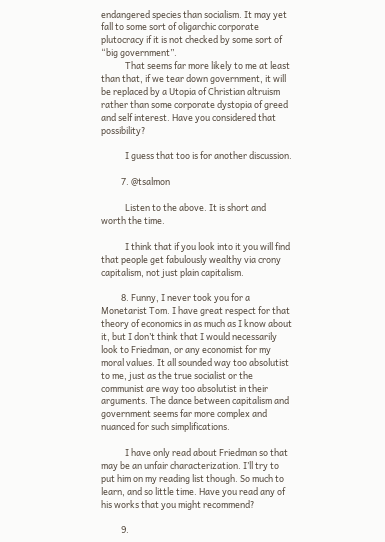endangered species than socialism. It may yet fall to some sort of oligarchic corporate plutocracy if it is not checked by some sort of “big government”.
            That seems far more likely to me at least than that, if we tear down government, it will be replaced by a Utopia of Christian altruism rather than some corporate dystopia of greed and self interest. Have you considered that possibility?

            I guess that too is for another discussion.

          7. @tsalmon

            Listen to the above. It is short and worth the time.

            I think that if you look into it you will find that people get fabulously wealthy via crony capitalism, not just plain capitalism.

          8. Funny, I never took you for a Monetarist Tom. I have great respect for that theory of economics in as much as I know about it, but I don’t think that I would necessarily look to Friedman, or any economist for my moral values. It all sounded way too absolutist to me, just as the true socialist or the communist are way too absolutist in their arguments. The dance between capitalism and government seems far more complex and nuanced for such simplifications.

            I have only read about Friedman so that may be an unfair characterization. I’ll try to put him on my reading list though. So much to learn, and so little time. Have you read any of his works that you might recommend?

          9.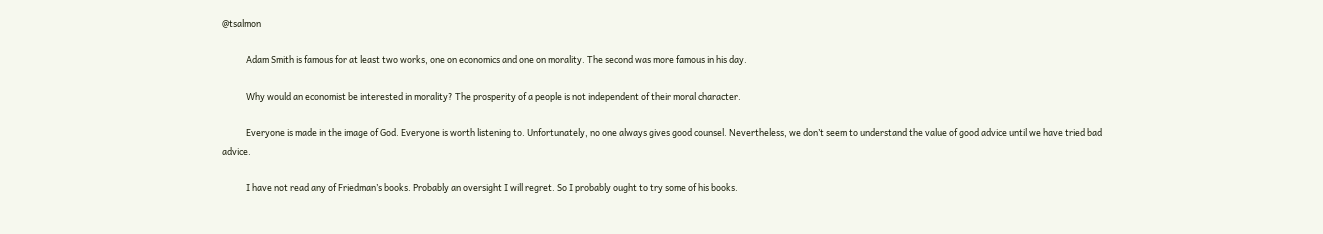@tsalmon

            Adam Smith is famous for at least two works, one on economics and one on morality. The second was more famous in his day.

            Why would an economist be interested in morality? The prosperity of a people is not independent of their moral character.

            Everyone is made in the image of God. Everyone is worth listening to. Unfortunately, no one always gives good counsel. Nevertheless, we don’t seem to understand the value of good advice until we have tried bad advice.

            I have not read any of Friedman’s books. Probably an oversight I will regret. So I probably ought to try some of his books.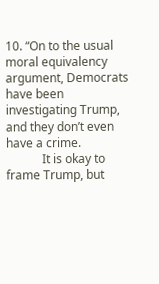10. “On to the usual moral equivalency argument, Democrats have been investigating Trump, and they don’t even have a crime.
            It is okay to frame Trump, but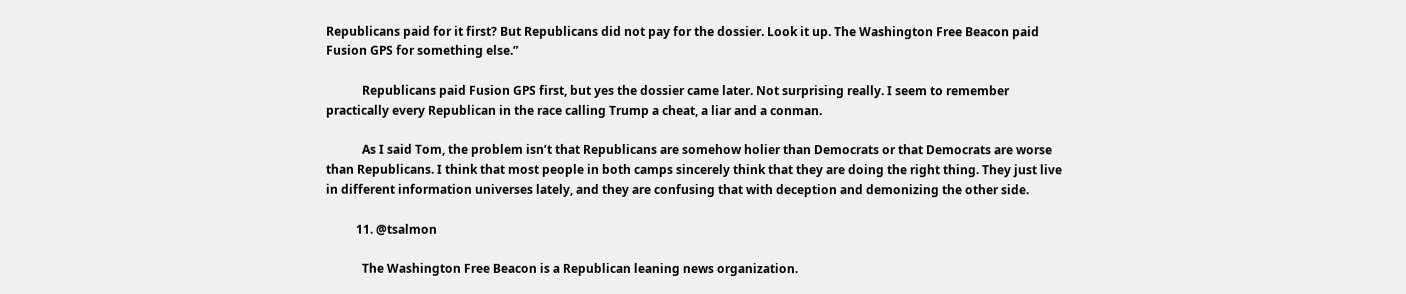Republicans paid for it first? But Republicans did not pay for the dossier. Look it up. The Washington Free Beacon paid Fusion GPS for something else.”

            Republicans paid Fusion GPS first, but yes the dossier came later. Not surprising really. I seem to remember practically every Republican in the race calling Trump a cheat, a liar and a conman.

            As I said Tom, the problem isn’t that Republicans are somehow holier than Democrats or that Democrats are worse than Republicans. I think that most people in both camps sincerely think that they are doing the right thing. They just live in different information universes lately, and they are confusing that with deception and demonizing the other side.

          11. @tsalmon

            The Washington Free Beacon is a Republican leaning news organization.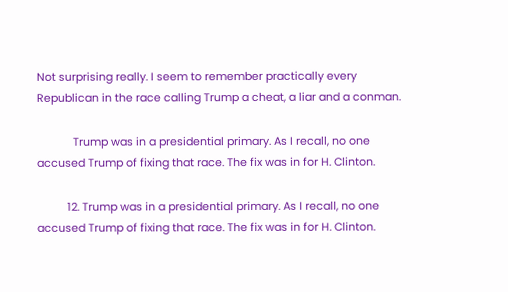Not surprising really. I seem to remember practically every Republican in the race calling Trump a cheat, a liar and a conman.

            Trump was in a presidential primary. As I recall, no one accused Trump of fixing that race. The fix was in for H. Clinton.

          12. Trump was in a presidential primary. As I recall, no one accused Trump of fixing that race. The fix was in for H. Clinton.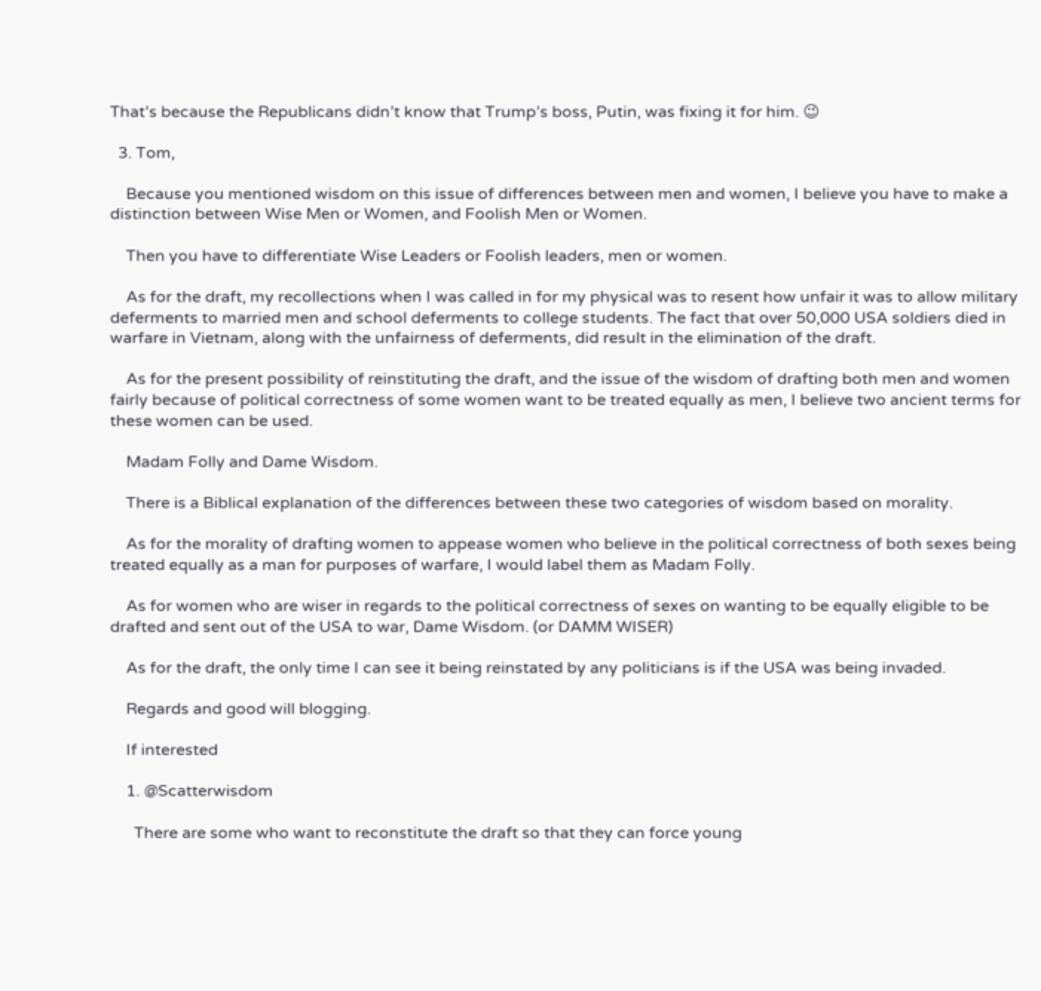That’s because the Republicans didn’t know that Trump’s boss, Putin, was fixing it for him. 😉

  3. Tom,

    Because you mentioned wisdom on this issue of differences between men and women, I believe you have to make a distinction between Wise Men or Women, and Foolish Men or Women.

    Then you have to differentiate Wise Leaders or Foolish leaders, men or women.

    As for the draft, my recollections when I was called in for my physical was to resent how unfair it was to allow military deferments to married men and school deferments to college students. The fact that over 50,000 USA soldiers died in warfare in Vietnam, along with the unfairness of deferments, did result in the elimination of the draft.

    As for the present possibility of reinstituting the draft, and the issue of the wisdom of drafting both men and women fairly because of political correctness of some women want to be treated equally as men, I believe two ancient terms for these women can be used.

    Madam Folly and Dame Wisdom.

    There is a Biblical explanation of the differences between these two categories of wisdom based on morality.

    As for the morality of drafting women to appease women who believe in the political correctness of both sexes being treated equally as a man for purposes of warfare, I would label them as Madam Folly.

    As for women who are wiser in regards to the political correctness of sexes on wanting to be equally eligible to be drafted and sent out of the USA to war, Dame Wisdom. (or DAMM WISER)

    As for the draft, the only time I can see it being reinstated by any politicians is if the USA was being invaded.

    Regards and good will blogging.

    If interested

    1. @Scatterwisdom

      There are some who want to reconstitute the draft so that they can force young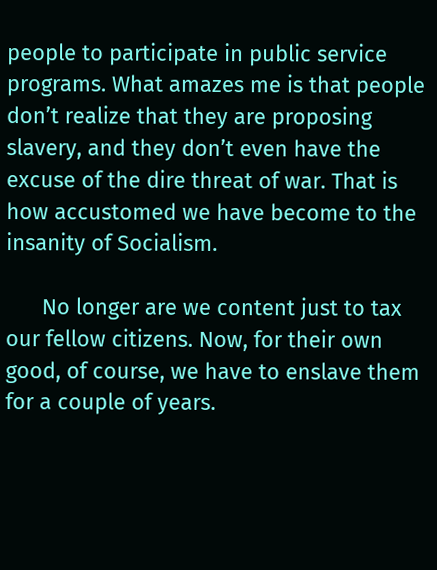people to participate in public service programs. What amazes me is that people don’t realize that they are proposing slavery, and they don’t even have the excuse of the dire threat of war. That is how accustomed we have become to the insanity of Socialism.

      No longer are we content just to tax our fellow citizens. Now, for their own good, of course, we have to enslave them for a couple of years.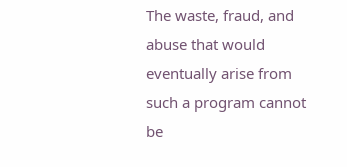The waste, fraud, and abuse that would eventually arise from such a program cannot be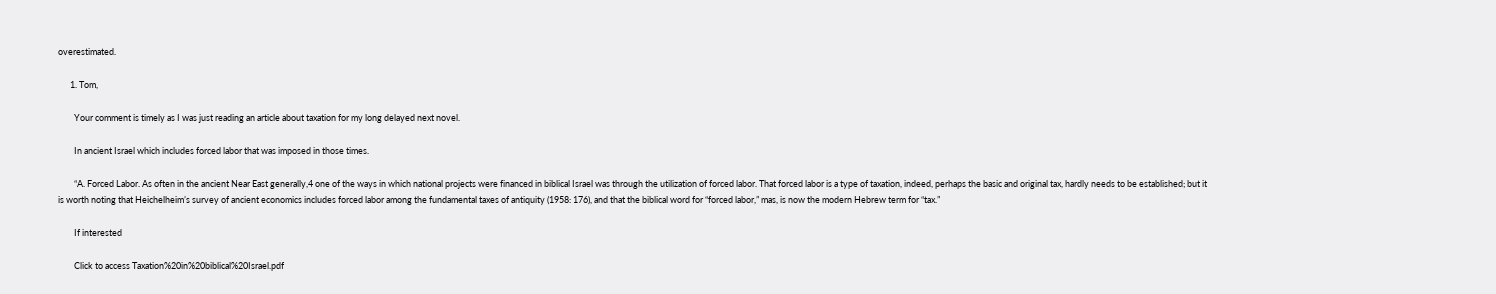overestimated.

      1. Tom,

        Your comment is timely as I was just reading an article about taxation for my long delayed next novel.

        In ancient Israel which includes forced labor that was imposed in those times.

        “A. Forced Labor. As often in the ancient Near East generally,4 one of the ways in which national projects were financed in biblical Israel was through the utilization of forced labor. That forced labor is a type of taxation, indeed, perhaps the basic and original tax, hardly needs to be established; but it is worth noting that Heichelheim’s survey of ancient economics includes forced labor among the fundamental taxes of antiquity (1958: 176), and that the biblical word for “forced labor,” mas, is now the modern Hebrew term for “tax.”

        If interested

        Click to access Taxation%20in%20biblical%20Israel.pdf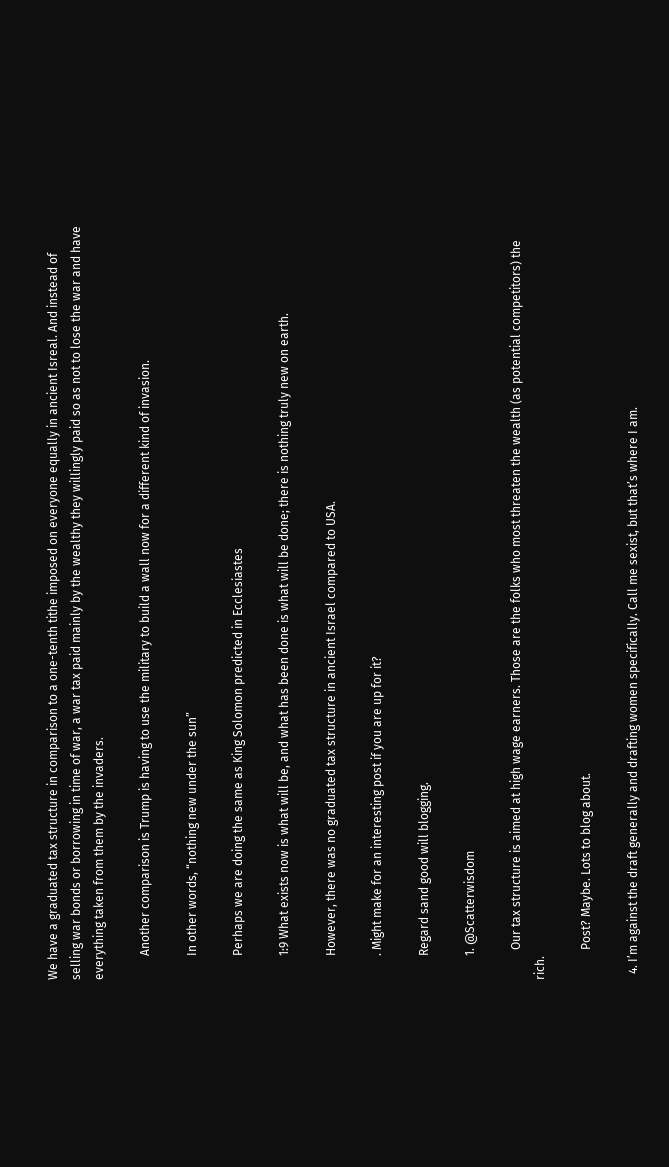We have a graduated tax structure in comparison to a one-tenth tithe imposed on everyone equally in ancient Isreal. And instead of selling war bonds or borrowing in time of war, a war tax paid mainly by the wealthy they willingly paid so as not to lose the war and have everything taken from them by the invaders.

        Another comparison is Trump is having to use the military to build a wall now for a different kind of invasion.

        In other words, “nothing new under the sun”

        Perhaps we are doing the same as King Solomon predicted in Ecclesiastes

        1:9 What exists now is what will be, and what has been done is what will be done; there is nothing truly new on earth.

        However, there was no graduated tax structure in ancient Israel compared to USA.

        . Might make for an interesting post if you are up for it?

        Regard sand good will blogging.

        1. @Scatterwisdom

          Our tax structure is aimed at high wage earners. Those are the folks who most threaten the wealth (as potential competitors) the rich.

          Post? Maybe. Lots to blog about.

  4. I’m against the draft generally and drafting women specifically. Call me sexist, but that’s where I am.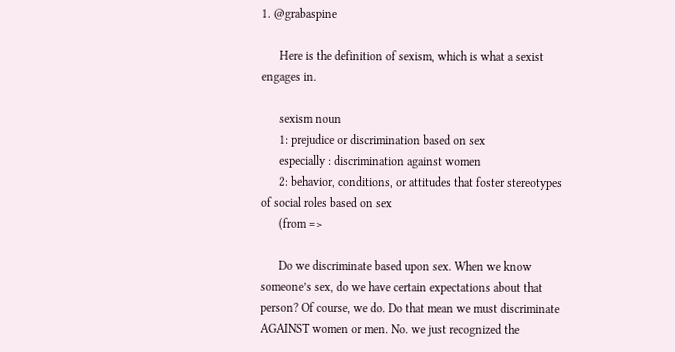1. @grabaspine

      Here is the definition of sexism, which is what a sexist engages in.

      sexism noun
      1: prejudice or discrimination based on sex
      especially : discrimination against women
      2: behavior, conditions, or attitudes that foster stereotypes of social roles based on sex
      (from =>

      Do we discriminate based upon sex. When we know someone’s sex, do we have certain expectations about that person? Of course, we do. Do that mean we must discriminate AGAINST women or men. No. we just recognized the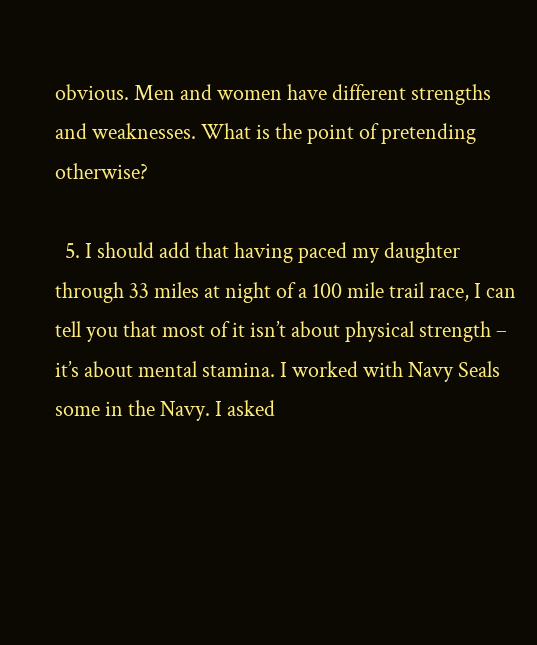obvious. Men and women have different strengths and weaknesses. What is the point of pretending otherwise?

  5. I should add that having paced my daughter through 33 miles at night of a 100 mile trail race, I can tell you that most of it isn’t about physical strength – it’s about mental stamina. I worked with Navy Seals some in the Navy. I asked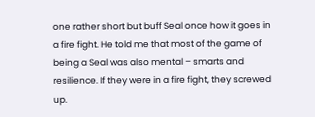one rather short but buff Seal once how it goes in a fire fight. He told me that most of the game of being a Seal was also mental – smarts and resilience. If they were in a fire fight, they screwed up.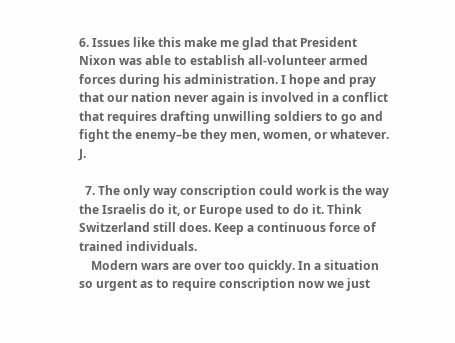6. Issues like this make me glad that President Nixon was able to establish all-volunteer armed forces during his administration. I hope and pray that our nation never again is involved in a conflict that requires drafting unwilling soldiers to go and fight the enemy–be they men, women, or whatever. J.

  7. The only way conscription could work is the way the Israelis do it, or Europe used to do it. Think Switzerland still does. Keep a continuous force of trained individuals.
    Modern wars are over too quickly. In a situation so urgent as to require conscription now we just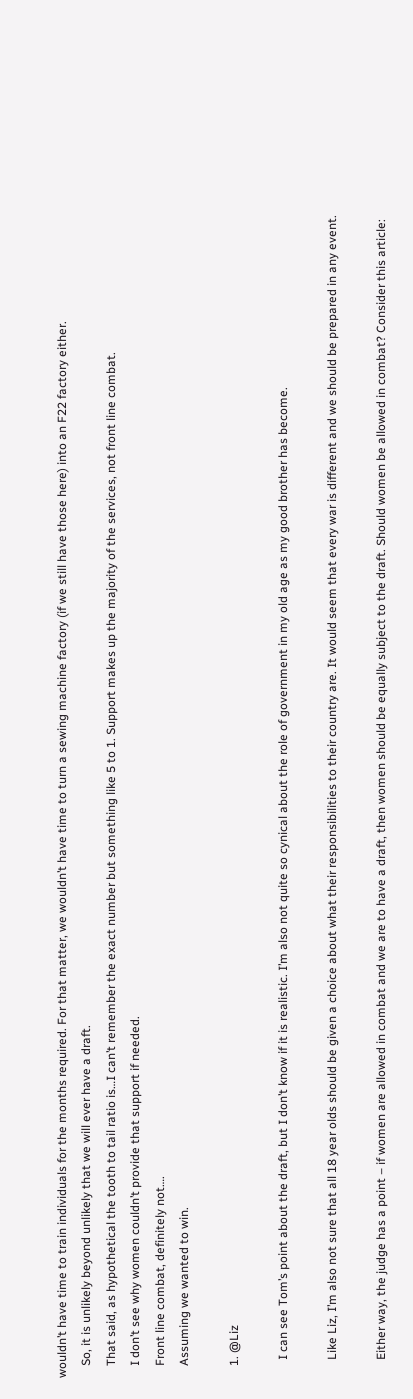wouldn’t have time to train individuals for the months required. For that matter, we wouldn’t have time to turn a sewing machine factory (if we still have those here) into an F22 factory either.
    So, it is unlikely beyond unlikely that we will ever have a draft.
    That said, as hypothetical the tooth to tail ratio is…I can’t remember the exact number but something like 5 to 1. Support makes up the majority of the services, not front line combat.
    I don’t see why women couldn’t provide that support if needed.
    Front line combat, definitely not….
    Assuming we wanted to win.

    1. @Liz

      I can see Tom’s point about the draft, but I don’t know if it is realistic. I’m also not quite so cynical about the role of government in my old age as my good brother has become.

      Like Liz, I’m also not sure that all 18 year olds should be given a choice about what their responsibilities to their country are. It would seem that every war is different and we should be prepared in any event.

      Either way, the judge has a point – if women are allowed in combat and we are to have a draft, then women should be equally subject to the draft. Should women be allowed in combat? Consider this article: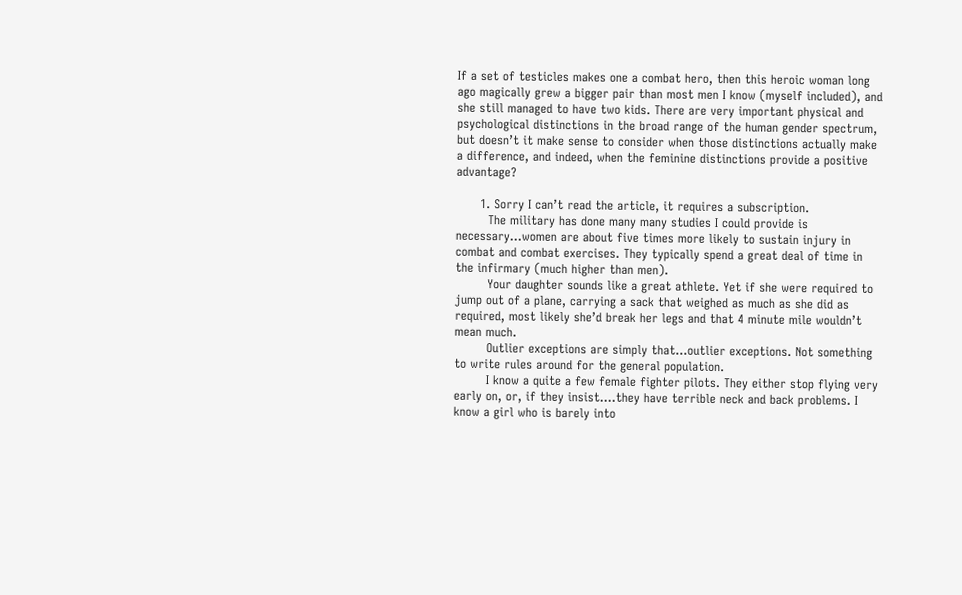If a set of testicles makes one a combat hero, then this heroic woman long ago magically grew a bigger pair than most men I know (myself included), and she still managed to have two kids. There are very important physical and psychological distinctions in the broad range of the human gender spectrum, but doesn’t it make sense to consider when those distinctions actually make a difference, and indeed, when the feminine distinctions provide a positive advantage?

      1. Sorry I can’t read the article, it requires a subscription.
        The military has done many many studies I could provide is necessary…women are about five times more likely to sustain injury in combat and combat exercises. They typically spend a great deal of time in the infirmary (much higher than men).
        Your daughter sounds like a great athlete. Yet if she were required to jump out of a plane, carrying a sack that weighed as much as she did as required, most likely she’d break her legs and that 4 minute mile wouldn’t mean much.
        Outlier exceptions are simply that…outlier exceptions. Not something to write rules around for the general population.
        I know a quite a few female fighter pilots. They either stop flying very early on, or, if they insist….they have terrible neck and back problems. I know a girl who is barely into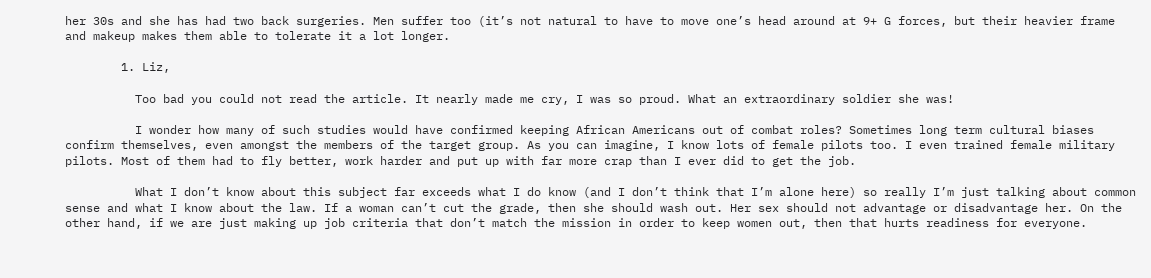her 30s and she has had two back surgeries. Men suffer too (it’s not natural to have to move one’s head around at 9+ G forces, but their heavier frame and makeup makes them able to tolerate it a lot longer.

        1. Liz,

          Too bad you could not read the article. It nearly made me cry, I was so proud. What an extraordinary soldier she was!

          I wonder how many of such studies would have confirmed keeping African Americans out of combat roles? Sometimes long term cultural biases confirm themselves, even amongst the members of the target group. As you can imagine, I know lots of female pilots too. I even trained female military pilots. Most of them had to fly better, work harder and put up with far more crap than I ever did to get the job.

          What I don’t know about this subject far exceeds what I do know (and I don’t think that I’m alone here) so really I’m just talking about common sense and what I know about the law. If a woman can’t cut the grade, then she should wash out. Her sex should not advantage or disadvantage her. On the other hand, if we are just making up job criteria that don’t match the mission in order to keep women out, then that hurts readiness for everyone.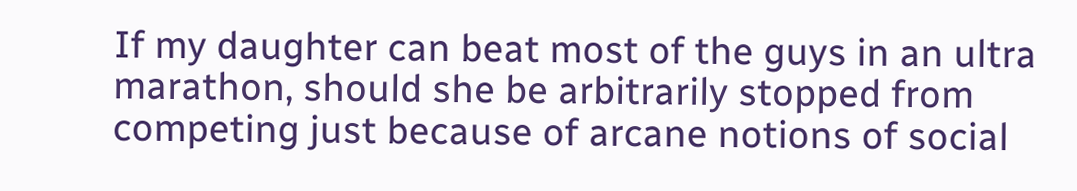If my daughter can beat most of the guys in an ultra marathon, should she be arbitrarily stopped from competing just because of arcane notions of social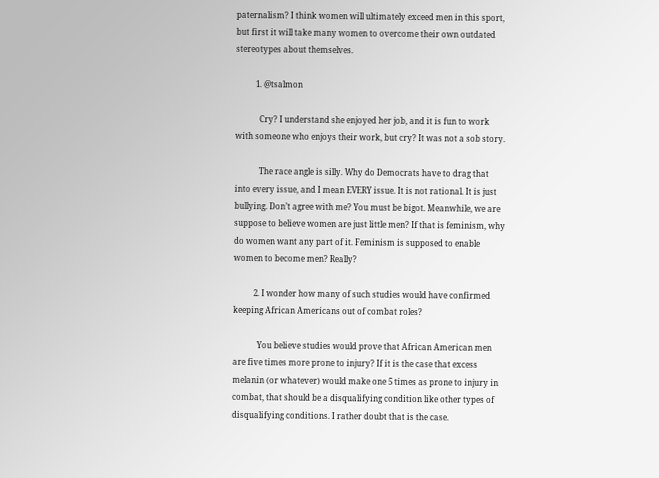paternalism? I think women will ultimately exceed men in this sport, but first it will take many women to overcome their own outdated stereotypes about themselves.

          1. @tsalmon

            Cry? I understand she enjoyed her job, and it is fun to work with someone who enjoys their work, but cry? It was not a sob story.

            The race angle is silly. Why do Democrats have to drag that into every issue, and I mean EVERY issue. It is not rational. It is just bullying. Don’t agree with me? You must be bigot. Meanwhile, we are suppose to believe women are just little men? If that is feminism, why do women want any part of it. Feminism is supposed to enable women to become men? Really?

          2. I wonder how many of such studies would have confirmed keeping African Americans out of combat roles?

            You believe studies would prove that African American men are five times more prone to injury? If it is the case that excess melanin (or whatever) would make one 5 times as prone to injury in combat, that should be a disqualifying condition like other types of disqualifying conditions. I rather doubt that is the case.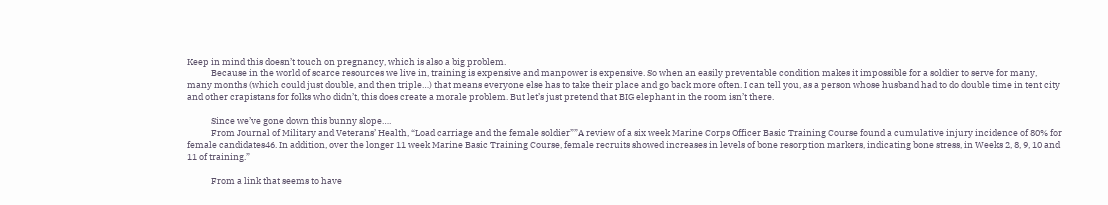Keep in mind this doesn’t touch on pregnancy, which is also a big problem.
            Because in the world of scarce resources we live in, training is expensive and manpower is expensive. So when an easily preventable condition makes it impossible for a soldier to serve for many, many months (which could just double, and then triple…) that means everyone else has to take their place and go back more often. I can tell you, as a person whose husband had to do double time in tent city and other crapistans for folks who didn’t, this does create a morale problem. But let’s just pretend that BIG elephant in the room isn’t there.

            Since we’ve gone down this bunny slope….
            From Journal of Military and Veterans’ Health, “Load carriage and the female soldier””A review of a six week Marine Corps Officer Basic Training Course found a cumulative injury incidence of 80% for female candidates46. In addition, over the longer 11 week Marine Basic Training Course, female recruits showed increases in levels of bone resorption markers, indicating bone stress, in Weeks 2, 8, 9, 10 and 11 of training.”

            From a link that seems to have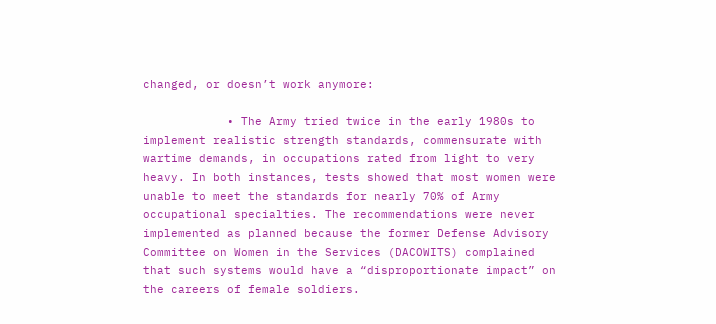changed, or doesn’t work anymore:

            • The Army tried twice in the early 1980s to implement realistic strength standards, commensurate with wartime demands, in occupations rated from light to very heavy. In both instances, tests showed that most women were unable to meet the standards for nearly 70% of Army occupational specialties. The recommendations were never implemented as planned because the former Defense Advisory Committee on Women in the Services (DACOWITS) complained that such systems would have a “disproportionate impact” on the careers of female soldiers.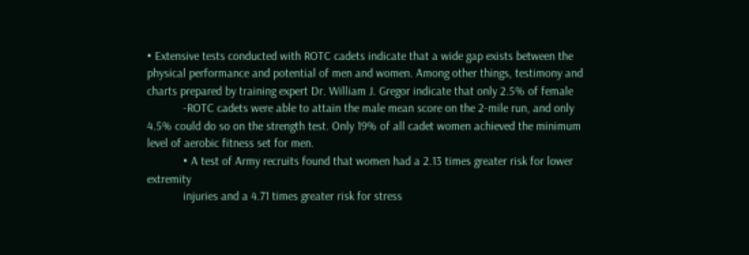• Extensive tests conducted with ROTC cadets indicate that a wide gap exists between the physical performance and potential of men and women. Among other things, testimony and charts prepared by training expert Dr. William J. Gregor indicate that only 2.5% of female
            -ROTC cadets were able to attain the male mean score on the 2-mile run, and only 4.5% could do so on the strength test. Only 19% of all cadet women achieved the minimum level of aerobic fitness set for men.
            • A test of Army recruits found that women had a 2.13 times greater risk for lower extremity
            injuries and a 4.71 times greater risk for stress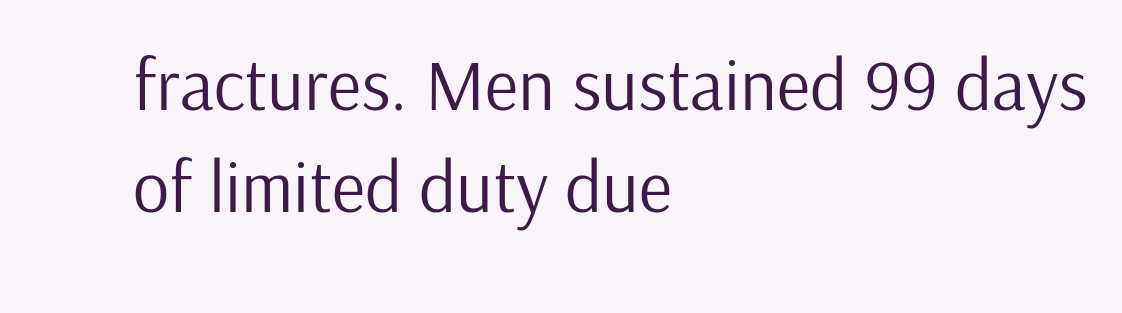fractures. Men sustained 99 days of limited duty due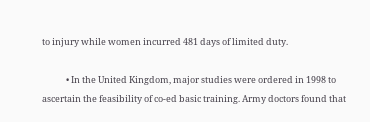to injury while women incurred 481 days of limited duty.

            • In the United Kingdom, major studies were ordered in 1998 to ascertain the feasibility of co-ed basic training. Army doctors found that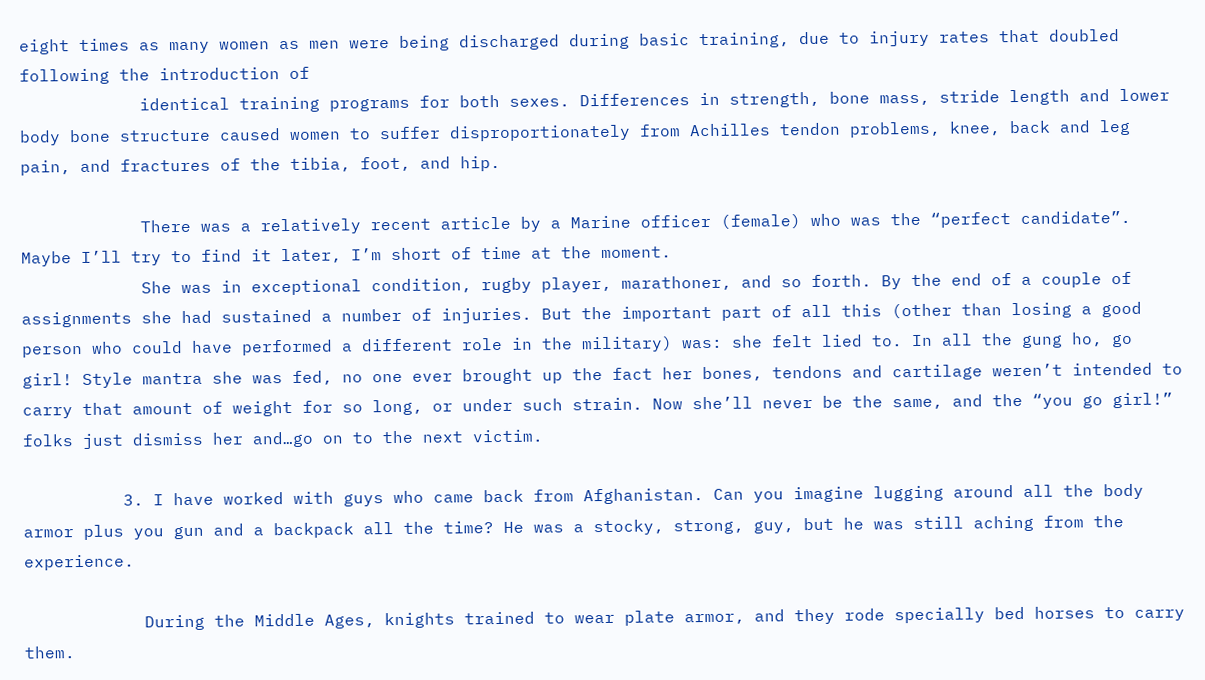eight times as many women as men were being discharged during basic training, due to injury rates that doubled following the introduction of
            identical training programs for both sexes. Differences in strength, bone mass, stride length and lower body bone structure caused women to suffer disproportionately from Achilles tendon problems, knee, back and leg pain, and fractures of the tibia, foot, and hip.

            There was a relatively recent article by a Marine officer (female) who was the “perfect candidate”. Maybe I’ll try to find it later, I’m short of time at the moment.
            She was in exceptional condition, rugby player, marathoner, and so forth. By the end of a couple of assignments she had sustained a number of injuries. But the important part of all this (other than losing a good person who could have performed a different role in the military) was: she felt lied to. In all the gung ho, go girl! Style mantra she was fed, no one ever brought up the fact her bones, tendons and cartilage weren’t intended to carry that amount of weight for so long, or under such strain. Now she’ll never be the same, and the “you go girl!” folks just dismiss her and…go on to the next victim.

          3. I have worked with guys who came back from Afghanistan. Can you imagine lugging around all the body armor plus you gun and a backpack all the time? He was a stocky, strong, guy, but he was still aching from the experience.

            During the Middle Ages, knights trained to wear plate armor, and they rode specially bed horses to carry them.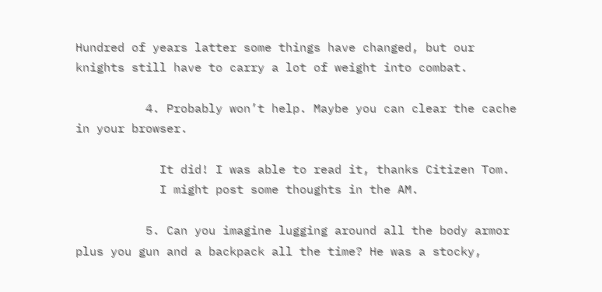Hundred of years latter some things have changed, but our knights still have to carry a lot of weight into combat.

          4. Probably won’t help. Maybe you can clear the cache in your browser.

            It did! I was able to read it, thanks Citizen Tom.
            I might post some thoughts in the AM.

          5. Can you imagine lugging around all the body armor plus you gun and a backpack all the time? He was a stocky,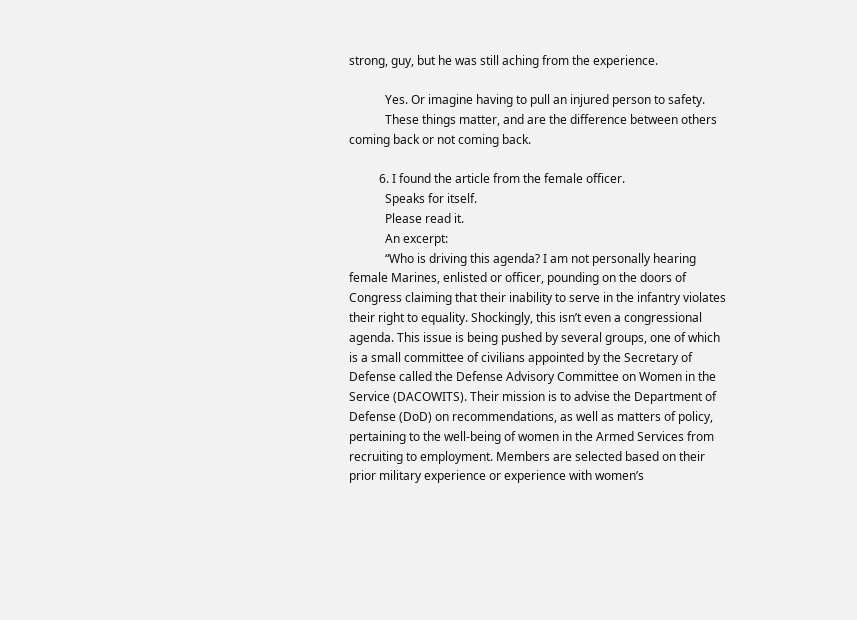strong, guy, but he was still aching from the experience.

            Yes. Or imagine having to pull an injured person to safety.
            These things matter, and are the difference between others coming back or not coming back.

          6. I found the article from the female officer.
            Speaks for itself.
            Please read it.
            An excerpt:
            “Who is driving this agenda? I am not personally hearing female Marines, enlisted or officer, pounding on the doors of Congress claiming that their inability to serve in the infantry violates their right to equality. Shockingly, this isn’t even a congressional agenda. This issue is being pushed by several groups, one of which is a small committee of civilians appointed by the Secretary of Defense called the Defense Advisory Committee on Women in the Service (DACOWITS). Their mission is to advise the Department of Defense (DoD) on recommendations, as well as matters of policy, pertaining to the well-being of women in the Armed Services from recruiting to employment. Members are selected based on their prior military experience or experience with women’s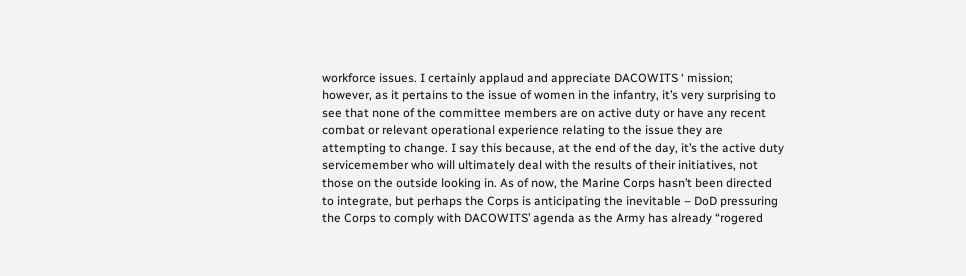workforce issues. I certainly applaud and appreciate DACOWITS ‘ mission; however, as it pertains to the issue of women in the infantry, it’s very surprising to see that none of the committee members are on active duty or have any recent combat or relevant operational experience relating to the issue they are attempting to change. I say this because, at the end of the day, it’s the active duty servicemember who will ultimately deal with the results of their initiatives, not those on the outside looking in. As of now, the Marine Corps hasn’t been directed to integrate, but perhaps the Corps is anticipating the inevitable – DoD pressuring the Corps to comply with DACOWITS’ agenda as the Army has already “rogered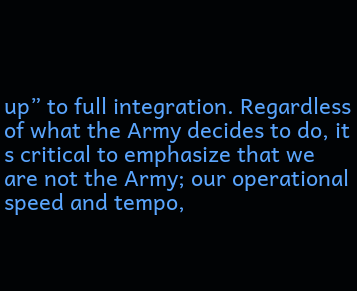up” to full integration. Regardless of what the Army decides to do, it s critical to emphasize that we are not the Army; our operational speed and tempo,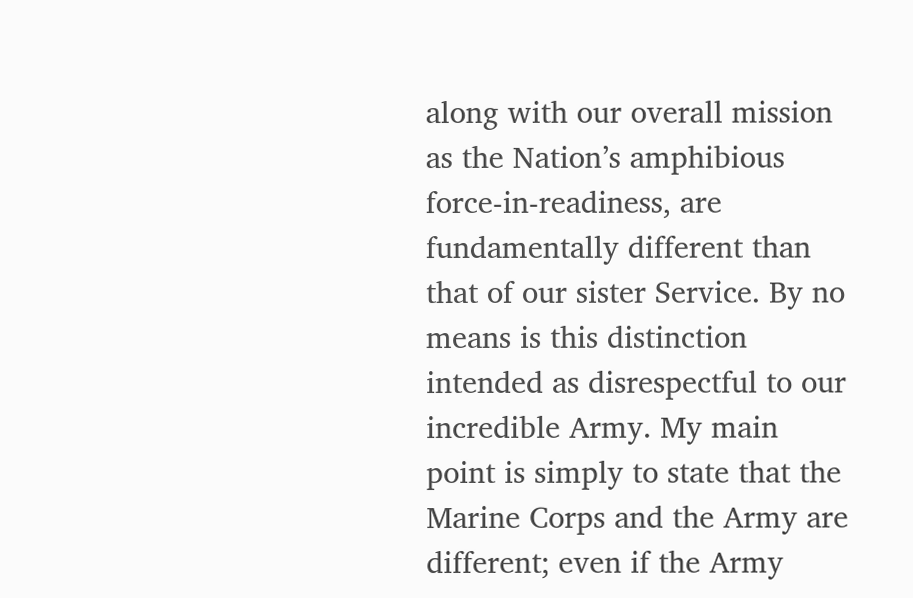along with our overall mission as the Nation’s amphibious force-in-readiness, are fundamentally different than that of our sister Service. By no means is this distinction intended as disrespectful to our incredible Army. My main point is simply to state that the Marine Corps and the Army are different; even if the Army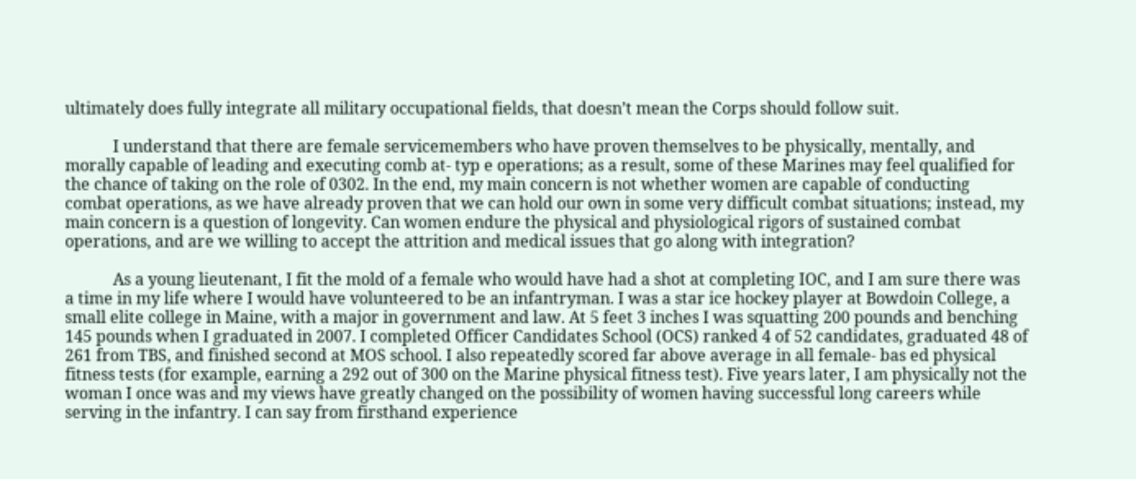ultimately does fully integrate all military occupational fields, that doesn’t mean the Corps should follow suit.

            I understand that there are female servicemembers who have proven themselves to be physically, mentally, and morally capable of leading and executing comb at- typ e operations; as a result, some of these Marines may feel qualified for the chance of taking on the role of 0302. In the end, my main concern is not whether women are capable of conducting combat operations, as we have already proven that we can hold our own in some very difficult combat situations; instead, my main concern is a question of longevity. Can women endure the physical and physiological rigors of sustained combat operations, and are we willing to accept the attrition and medical issues that go along with integration?

            As a young lieutenant, I fit the mold of a female who would have had a shot at completing IOC, and I am sure there was a time in my life where I would have volunteered to be an infantryman. I was a star ice hockey player at Bowdoin College, a small elite college in Maine, with a major in government and law. At 5 feet 3 inches I was squatting 200 pounds and benching 145 pounds when I graduated in 2007. I completed Officer Candidates School (OCS) ranked 4 of 52 candidates, graduated 48 of 261 from TBS, and finished second at MOS school. I also repeatedly scored far above average in all female- bas ed physical fitness tests (for example, earning a 292 out of 300 on the Marine physical fitness test). Five years later, I am physically not the woman I once was and my views have greatly changed on the possibility of women having successful long careers while serving in the infantry. I can say from firsthand experience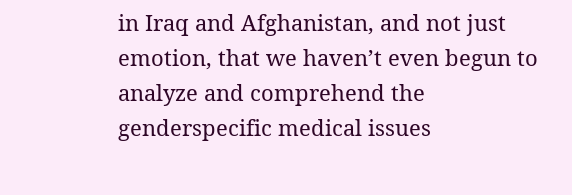in Iraq and Afghanistan, and not just emotion, that we haven’t even begun to analyze and comprehend the genderspecific medical issues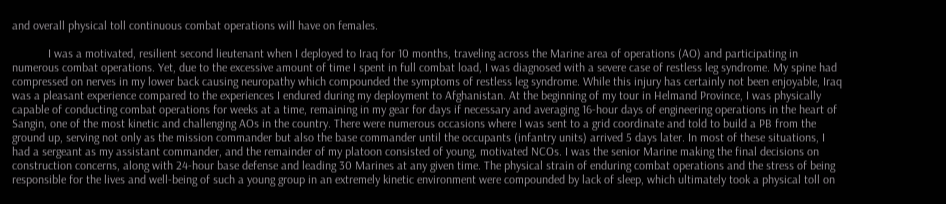and overall physical toll continuous combat operations will have on females.

            I was a motivated, resilient second lieutenant when I deployed to Iraq for 10 months, traveling across the Marine area of operations (AO) and participating in numerous combat operations. Yet, due to the excessive amount of time I spent in full combat load, I was diagnosed with a severe case of restless leg syndrome. My spine had compressed on nerves in my lower back causing neuropathy which compounded the symptoms of restless leg syndrome. While this injury has certainly not been enjoyable, Iraq was a pleasant experience compared to the experiences I endured during my deployment to Afghanistan. At the beginning of my tour in Helmand Province, I was physically capable of conducting combat operations for weeks at a time, remaining in my gear for days if necessary and averaging 16-hour days of engineering operations in the heart of Sangin, one of the most kinetic and challenging AOs in the country. There were numerous occasions where I was sent to a grid coordinate and told to build a PB from the ground up, serving not only as the mission commander but also the base commander until the occupants (infantry units) arrived 5 days later. In most of these situations, I had a sergeant as my assistant commander, and the remainder of my platoon consisted of young, motivated NCOs. I was the senior Marine making the final decisions on construction concerns, along with 24-hour base defense and leading 30 Marines at any given time. The physical strain of enduring combat operations and the stress of being responsible for the lives and well-being of such a young group in an extremely kinetic environment were compounded by lack of sleep, which ultimately took a physical toll on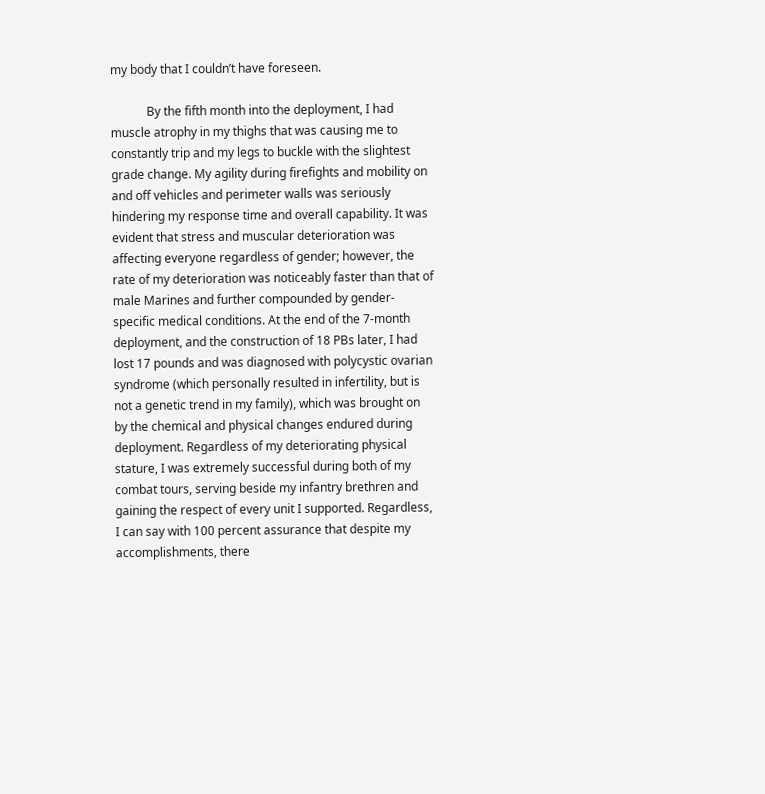my body that I couldn’t have foreseen.

            By the fifth month into the deployment, I had muscle atrophy in my thighs that was causing me to constantly trip and my legs to buckle with the slightest grade change. My agility during firefights and mobility on and off vehicles and perimeter walls was seriously hindering my response time and overall capability. It was evident that stress and muscular deterioration was affecting everyone regardless of gender; however, the rate of my deterioration was noticeably faster than that of male Marines and further compounded by gender-specific medical conditions. At the end of the 7-month deployment, and the construction of 18 PBs later, I had lost 17 pounds and was diagnosed with polycystic ovarian syndrome (which personally resulted in infertility, but is not a genetic trend in my family), which was brought on by the chemical and physical changes endured during deployment. Regardless of my deteriorating physical stature, I was extremely successful during both of my combat tours, serving beside my infantry brethren and gaining the respect of every unit I supported. Regardless, I can say with 100 percent assurance that despite my accomplishments, there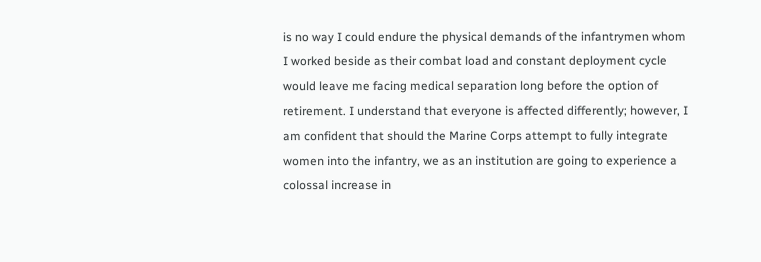is no way I could endure the physical demands of the infantrymen whom I worked beside as their combat load and constant deployment cycle would leave me facing medical separation long before the option of retirement. I understand that everyone is affected differently; however, I am confident that should the Marine Corps attempt to fully integrate women into the infantry, we as an institution are going to experience a colossal increase in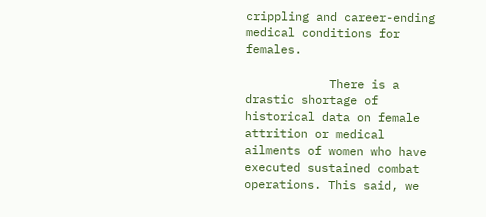crippling and career-ending medical conditions for females.

            There is a drastic shortage of historical data on female attrition or medical ailments of women who have executed sustained combat operations. This said, we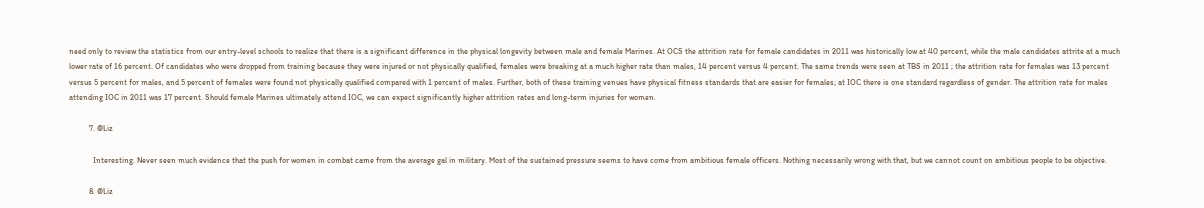need only to review the statistics from our entry-level schools to realize that there is a significant difference in the physical longevity between male and female Marines. At OCS the attrition rate for female candidates in 2011 was historically low at 40 percent, while the male candidates attrite at a much lower rate of 16 percent. Of candidates who were dropped from training because they were injured or not physically qualified, females were breaking at a much higher rate than males, 14 percent versus 4 percent. The same trends were seen at TBS in 2011 ; the attrition rate for females was 13 percent versus 5 percent for males, and 5 percent of females were found not physically qualified compared with 1 percent of males. Further, both of these training venues have physical fitness standards that are easier for females; at IOC there is one standard regardless of gender. The attrition rate for males attending IOC in 2011 was 17 percent. Should female Marines ultimately attend IOC, we can expect significantly higher attrition rates and long-term injuries for women.

          7. @Liz

            Interesting. Never seen much evidence that the push for women in combat came from the average gal in military. Most of the sustained pressure seems to have come from ambitious female officers. Nothing necessarily wrong with that, but we cannot count on ambitious people to be objective.

          8. @Liz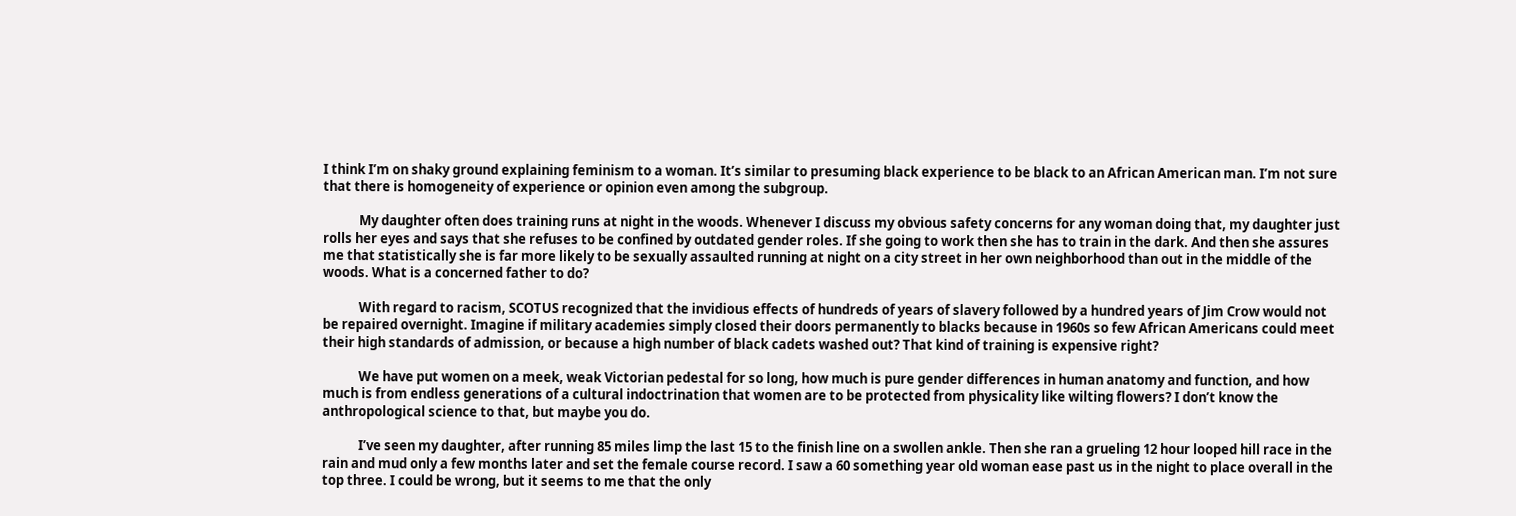I think I’m on shaky ground explaining feminism to a woman. It’s similar to presuming black experience to be black to an African American man. I’m not sure that there is homogeneity of experience or opinion even among the subgroup.

            My daughter often does training runs at night in the woods. Whenever I discuss my obvious safety concerns for any woman doing that, my daughter just rolls her eyes and says that she refuses to be confined by outdated gender roles. If she going to work then she has to train in the dark. And then she assures me that statistically she is far more likely to be sexually assaulted running at night on a city street in her own neighborhood than out in the middle of the woods. What is a concerned father to do?

            With regard to racism, SCOTUS recognized that the invidious effects of hundreds of years of slavery followed by a hundred years of Jim Crow would not be repaired overnight. Imagine if military academies simply closed their doors permanently to blacks because in 1960s so few African Americans could meet their high standards of admission, or because a high number of black cadets washed out? That kind of training is expensive right?

            We have put women on a meek, weak Victorian pedestal for so long, how much is pure gender differences in human anatomy and function, and how much is from endless generations of a cultural indoctrination that women are to be protected from physicality like wilting flowers? I don’t know the anthropological science to that, but maybe you do.

            I’ve seen my daughter, after running 85 miles limp the last 15 to the finish line on a swollen ankle. Then she ran a grueling 12 hour looped hill race in the rain and mud only a few months later and set the female course record. I saw a 60 something year old woman ease past us in the night to place overall in the top three. I could be wrong, but it seems to me that the only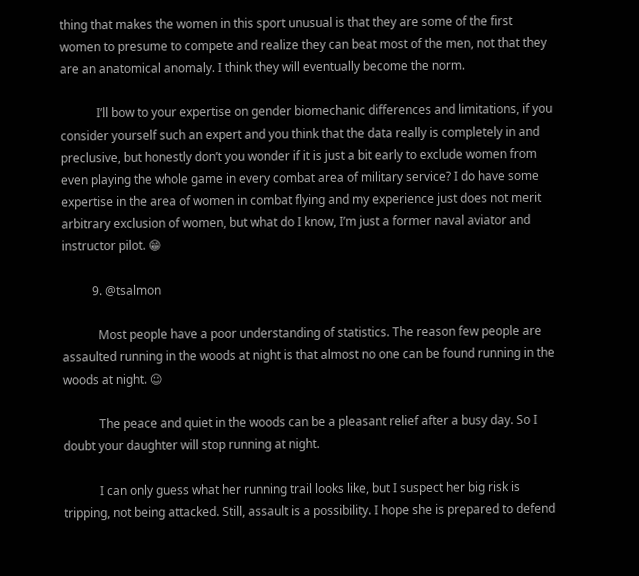thing that makes the women in this sport unusual is that they are some of the first women to presume to compete and realize they can beat most of the men, not that they are an anatomical anomaly. I think they will eventually become the norm.

            I’ll bow to your expertise on gender biomechanic differences and limitations, if you consider yourself such an expert and you think that the data really is completely in and preclusive, but honestly don’t you wonder if it is just a bit early to exclude women from even playing the whole game in every combat area of military service? I do have some expertise in the area of women in combat flying and my experience just does not merit arbitrary exclusion of women, but what do I know, I’m just a former naval aviator and instructor pilot. 😁

          9. @tsalmon

            Most people have a poor understanding of statistics. The reason few people are assaulted running in the woods at night is that almost no one can be found running in the woods at night. ☺

            The peace and quiet in the woods can be a pleasant relief after a busy day. So I doubt your daughter will stop running at night.

            I can only guess what her running trail looks like, but I suspect her big risk is tripping, not being attacked. Still, assault is a possibility. I hope she is prepared to defend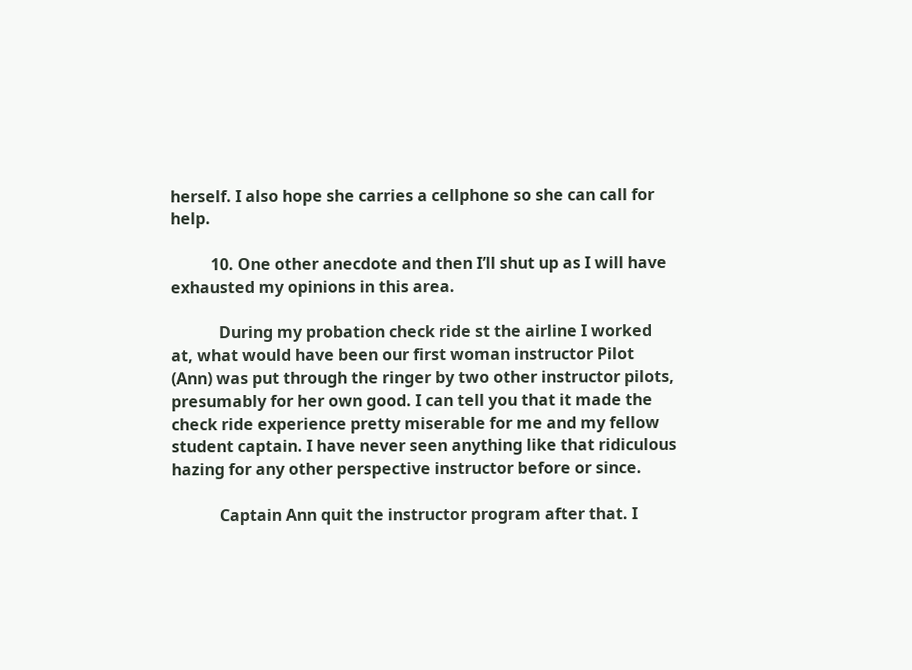herself. I also hope she carries a cellphone so she can call for help.

          10. One other anecdote and then I’ll shut up as I will have exhausted my opinions in this area.

            During my probation check ride st the airline I worked at, what would have been our first woman instructor Pilot (Ann) was put through the ringer by two other instructor pilots, presumably for her own good. I can tell you that it made the check ride experience pretty miserable for me and my fellow student captain. I have never seen anything like that ridiculous hazing for any other perspective instructor before or since.

            Captain Ann quit the instructor program after that. I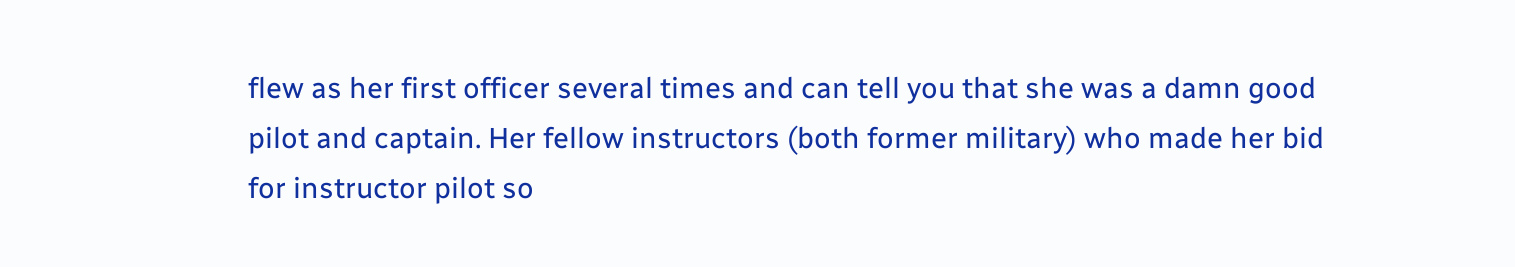flew as her first officer several times and can tell you that she was a damn good pilot and captain. Her fellow instructors (both former military) who made her bid for instructor pilot so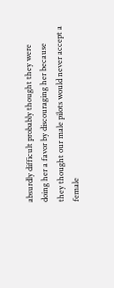absurdly difficult probably thought they were doing her a favor by discouraging her because they thought our male pilots would never accept a female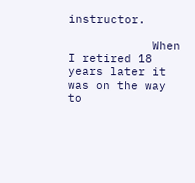instructor.

            When I retired 18 years later it was on the way to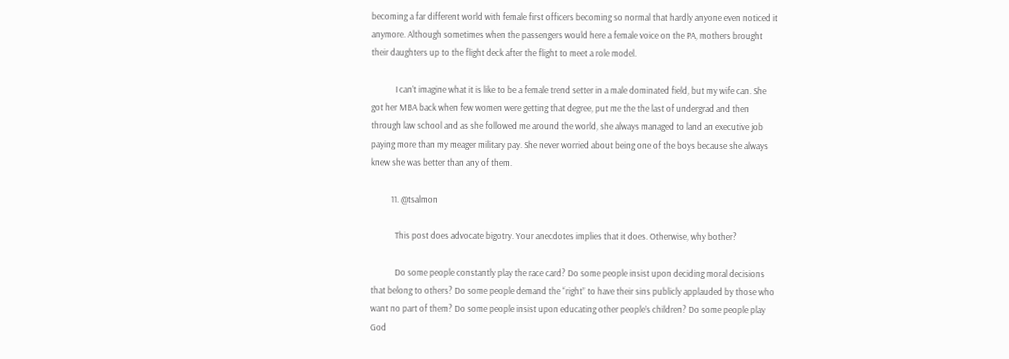becoming a far different world with female first officers becoming so normal that hardly anyone even noticed it anymore. Although sometimes when the passengers would here a female voice on the PA, mothers brought their daughters up to the flight deck after the flight to meet a role model.

            I can’t imagine what it is like to be a female trend setter in a male dominated field, but my wife can. She got her MBA back when few women were getting that degree, put me the the last of undergrad and then through law school and as she followed me around the world, she always managed to land an executive job paying more than my meager military pay. She never worried about being one of the boys because she always knew she was better than any of them.

          11. @tsalmon

            This post does advocate bigotry. Your anecdotes implies that it does. Otherwise, why bother?

            Do some people constantly play the race card? Do some people insist upon deciding moral decisions that belong to others? Do some people demand the “right” to have their sins publicly applauded by those who want no part of them? Do some people insist upon educating other people’s children? Do some people play God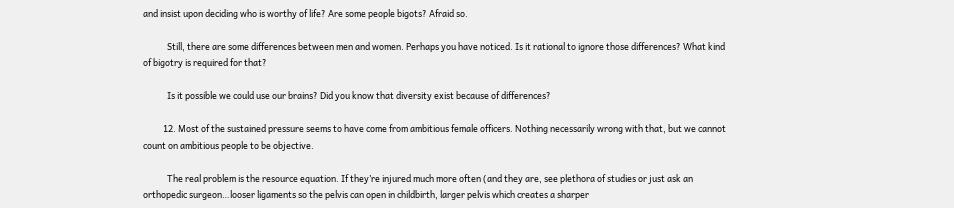and insist upon deciding who is worthy of life? Are some people bigots? Afraid so.

            Still, there are some differences between men and women. Perhaps you have noticed. Is it rational to ignore those differences? What kind of bigotry is required for that?

            Is it possible we could use our brains? Did you know that diversity exist because of differences?

          12. Most of the sustained pressure seems to have come from ambitious female officers. Nothing necessarily wrong with that, but we cannot count on ambitious people to be objective.

            The real problem is the resource equation. If they’re injured much more often (and they are, see plethora of studies or just ask an orthopedic surgeon…looser ligaments so the pelvis can open in childbirth, larger pelvis which creates a sharper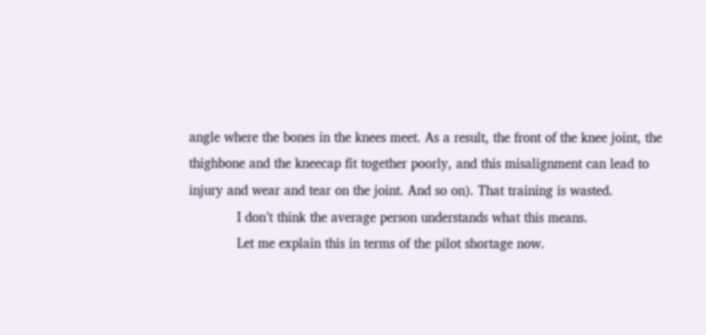angle where the bones in the knees meet. As a result, the front of the knee joint, the thighbone and the kneecap fit together poorly, and this misalignment can lead to injury and wear and tear on the joint. And so on). That training is wasted.
            I don’t think the average person understands what this means.
            Let me explain this in terms of the pilot shortage now.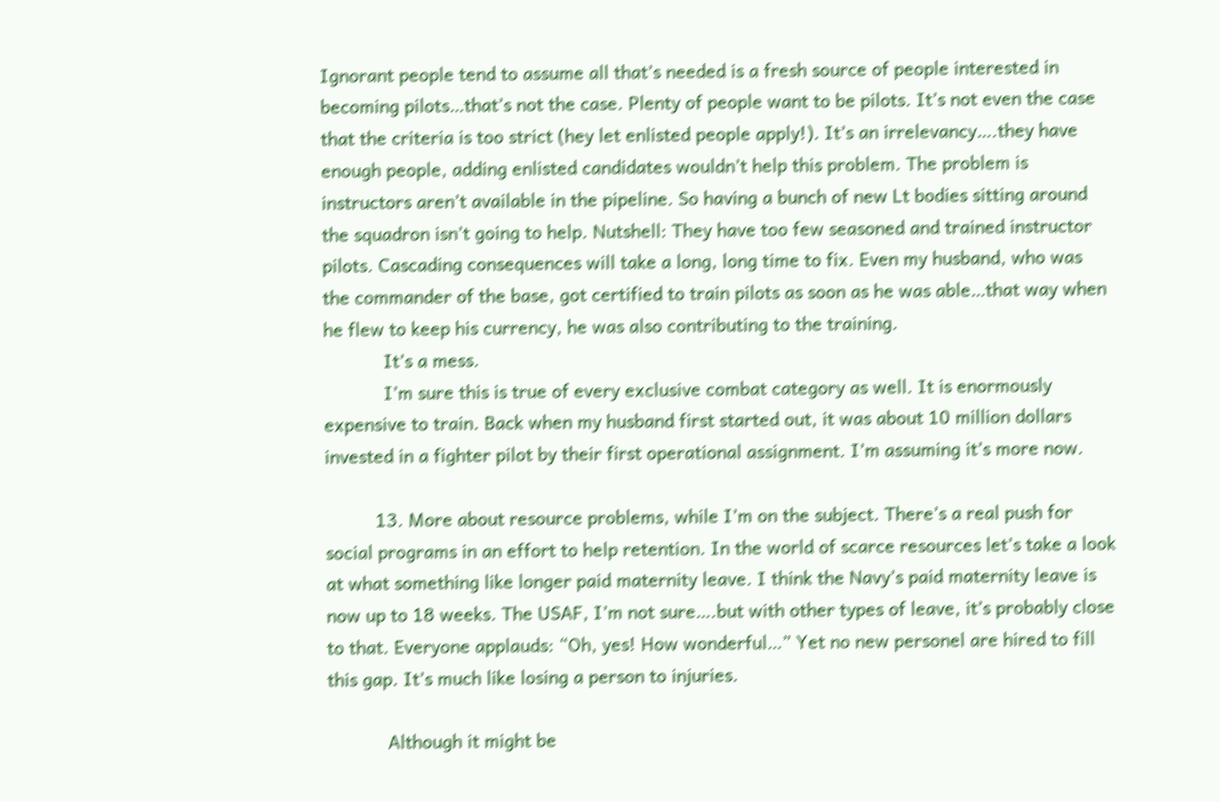Ignorant people tend to assume all that’s needed is a fresh source of people interested in becoming pilots…that’s not the case. Plenty of people want to be pilots. It’s not even the case that the criteria is too strict (hey let enlisted people apply!). It’s an irrelevancy….they have enough people, adding enlisted candidates wouldn’t help this problem. The problem is instructors aren’t available in the pipeline. So having a bunch of new Lt bodies sitting around the squadron isn’t going to help. Nutshell: They have too few seasoned and trained instructor pilots. Cascading consequences will take a long, long time to fix. Even my husband, who was the commander of the base, got certified to train pilots as soon as he was able…that way when he flew to keep his currency, he was also contributing to the training.
            It’s a mess.
            I’m sure this is true of every exclusive combat category as well. It is enormously expensive to train. Back when my husband first started out, it was about 10 million dollars invested in a fighter pilot by their first operational assignment. I’m assuming it’s more now.

          13. More about resource problems, while I’m on the subject. There’s a real push for social programs in an effort to help retention. In the world of scarce resources let’s take a look at what something like longer paid maternity leave. I think the Navy’s paid maternity leave is now up to 18 weeks. The USAF, I’m not sure….but with other types of leave, it’s probably close to that. Everyone applauds: “Oh, yes! How wonderful…” Yet no new personel are hired to fill this gap. It’s much like losing a person to injuries.

            Although it might be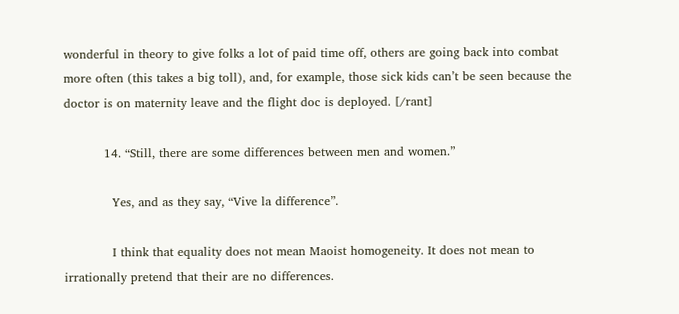wonderful in theory to give folks a lot of paid time off, others are going back into combat more often (this takes a big toll), and, for example, those sick kids can’t be seen because the doctor is on maternity leave and the flight doc is deployed. [/rant]

          14. “Still, there are some differences between men and women.”

            Yes, and as they say, “Vive la difference”.

            I think that equality does not mean Maoist homogeneity. It does not mean to irrationally pretend that their are no differences.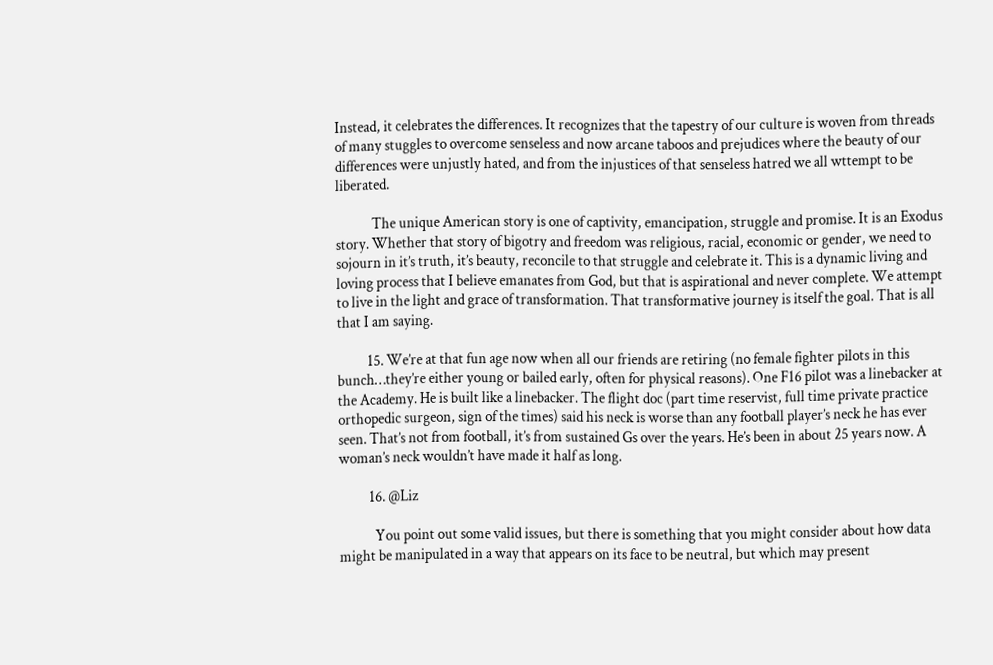Instead, it celebrates the differences. It recognizes that the tapestry of our culture is woven from threads of many stuggles to overcome senseless and now arcane taboos and prejudices where the beauty of our differences were unjustly hated, and from the injustices of that senseless hatred we all wttempt to be liberated.

            The unique American story is one of captivity, emancipation, struggle and promise. It is an Exodus story. Whether that story of bigotry and freedom was religious, racial, economic or gender, we need to sojourn in it’s truth, it’s beauty, reconcile to that struggle and celebrate it. This is a dynamic living and loving process that I believe emanates from God, but that is aspirational and never complete. We attempt to live in the light and grace of transformation. That transformative journey is itself the goal. That is all that I am saying.

          15. We’re at that fun age now when all our friends are retiring (no female fighter pilots in this bunch…they’re either young or bailed early, often for physical reasons). One F16 pilot was a linebacker at the Academy. He is built like a linebacker. The flight doc (part time reservist, full time private practice orthopedic surgeon, sign of the times) said his neck is worse than any football player’s neck he has ever seen. That’s not from football, it’s from sustained Gs over the years. He’s been in about 25 years now. A woman’s neck wouldn’t have made it half as long.

          16. @Liz

            You point out some valid issues, but there is something that you might consider about how data might be manipulated in a way that appears on its face to be neutral, but which may present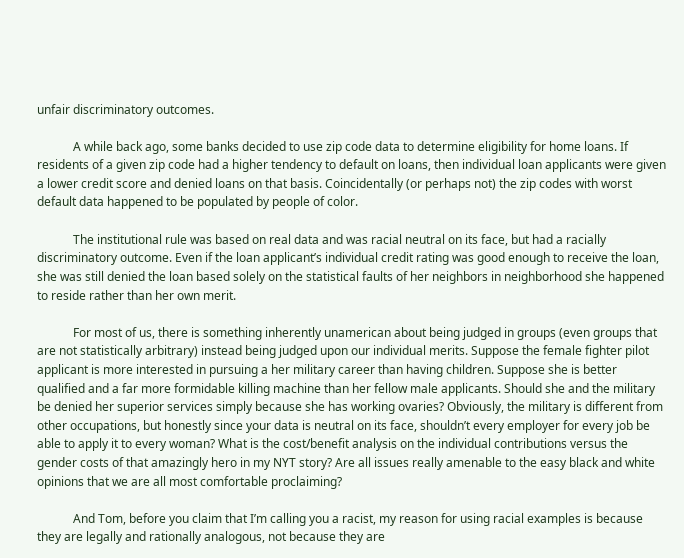unfair discriminatory outcomes.

            A while back ago, some banks decided to use zip code data to determine eligibility for home loans. If residents of a given zip code had a higher tendency to default on loans, then individual loan applicants were given a lower credit score and denied loans on that basis. Coincidentally (or perhaps not) the zip codes with worst default data happened to be populated by people of color.

            The institutional rule was based on real data and was racial neutral on its face, but had a racially discriminatory outcome. Even if the loan applicant’s individual credit rating was good enough to receive the loan, she was still denied the loan based solely on the statistical faults of her neighbors in neighborhood she happened to reside rather than her own merit.

            For most of us, there is something inherently unamerican about being judged in groups (even groups that are not statistically arbitrary) instead being judged upon our individual merits. Suppose the female fighter pilot applicant is more interested in pursuing a her military career than having children. Suppose she is better qualified and a far more formidable killing machine than her fellow male applicants. Should she and the military be denied her superior services simply because she has working ovaries? Obviously, the military is different from other occupations, but honestly since your data is neutral on its face, shouldn’t every employer for every job be able to apply it to every woman? What is the cost/benefit analysis on the individual contributions versus the gender costs of that amazingly hero in my NYT story? Are all issues really amenable to the easy black and white opinions that we are all most comfortable proclaiming?

            And Tom, before you claim that I’m calling you a racist, my reason for using racial examples is because they are legally and rationally analogous, not because they are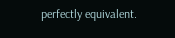perfectly equivalent.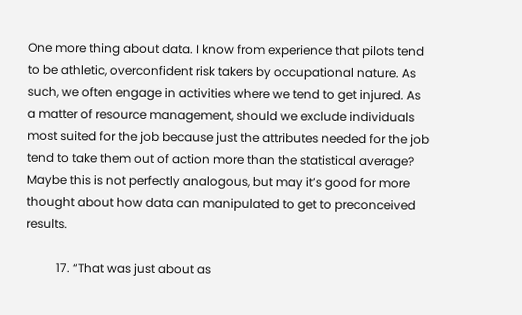One more thing about data. I know from experience that pilots tend to be athletic, overconfident risk takers by occupational nature. As such, we often engage in activities where we tend to get injured. As a matter of resource management, should we exclude individuals most suited for the job because just the attributes needed for the job tend to take them out of action more than the statistical average? Maybe this is not perfectly analogous, but may it’s good for more thought about how data can manipulated to get to preconceived results.

          17. “That was just about as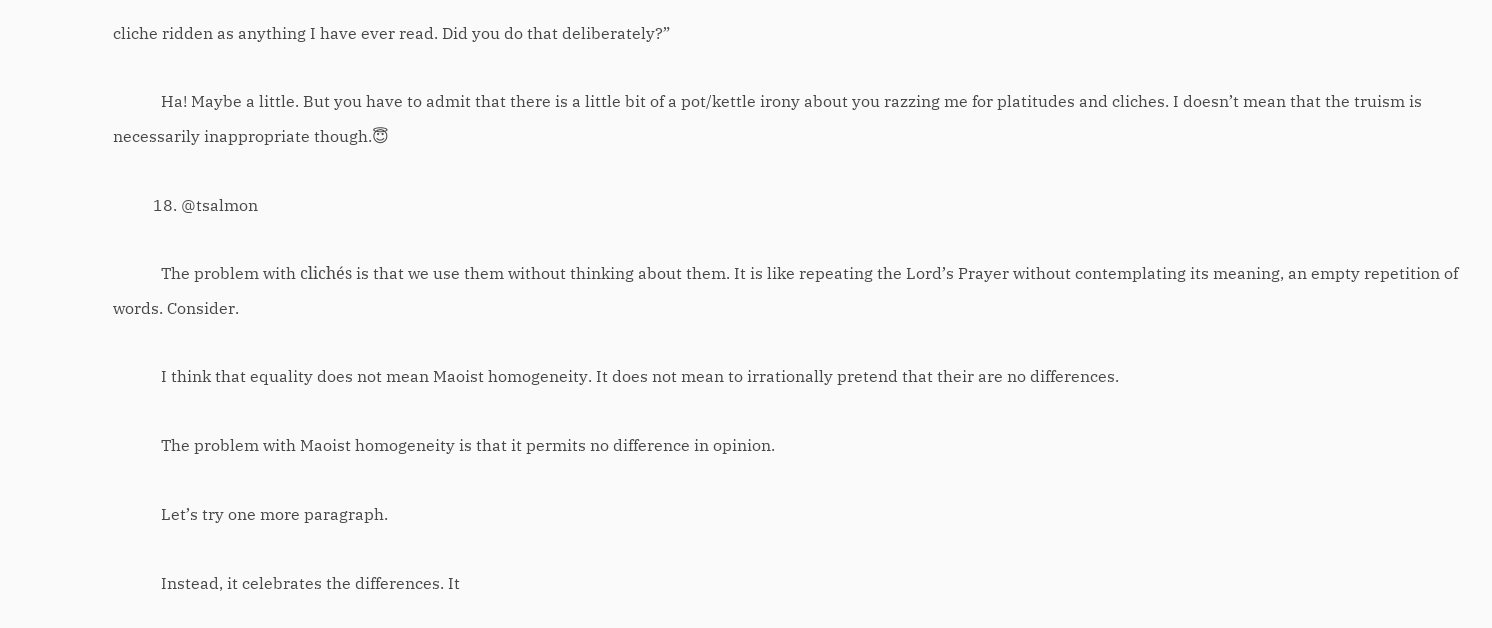cliche ridden as anything I have ever read. Did you do that deliberately?”

            Ha! Maybe a little. But you have to admit that there is a little bit of a pot/kettle irony about you razzing me for platitudes and cliches. I doesn’t mean that the truism is necessarily inappropriate though.😇

          18. @tsalmon

            The problem with clichés is that we use them without thinking about them. It is like repeating the Lord’s Prayer without contemplating its meaning, an empty repetition of words. Consider.

            I think that equality does not mean Maoist homogeneity. It does not mean to irrationally pretend that their are no differences.

            The problem with Maoist homogeneity is that it permits no difference in opinion.

            Let’s try one more paragraph.

            Instead, it celebrates the differences. It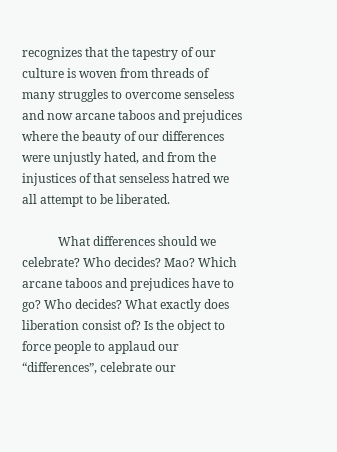recognizes that the tapestry of our culture is woven from threads of many struggles to overcome senseless and now arcane taboos and prejudices where the beauty of our differences were unjustly hated, and from the injustices of that senseless hatred we all attempt to be liberated.

            What differences should we celebrate? Who decides? Mao? Which arcane taboos and prejudices have to go? Who decides? What exactly does liberation consist of? Is the object to force people to applaud our “differences”, celebrate our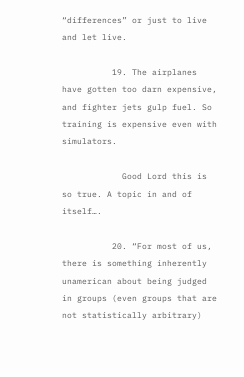“differences” or just to live and let live.

          19. The airplanes have gotten too darn expensive, and fighter jets gulp fuel. So training is expensive even with simulators.

            Good Lord this is so true. A topic in and of itself….

          20. “For most of us, there is something inherently unamerican about being judged in groups (even groups that are not statistically arbitrary)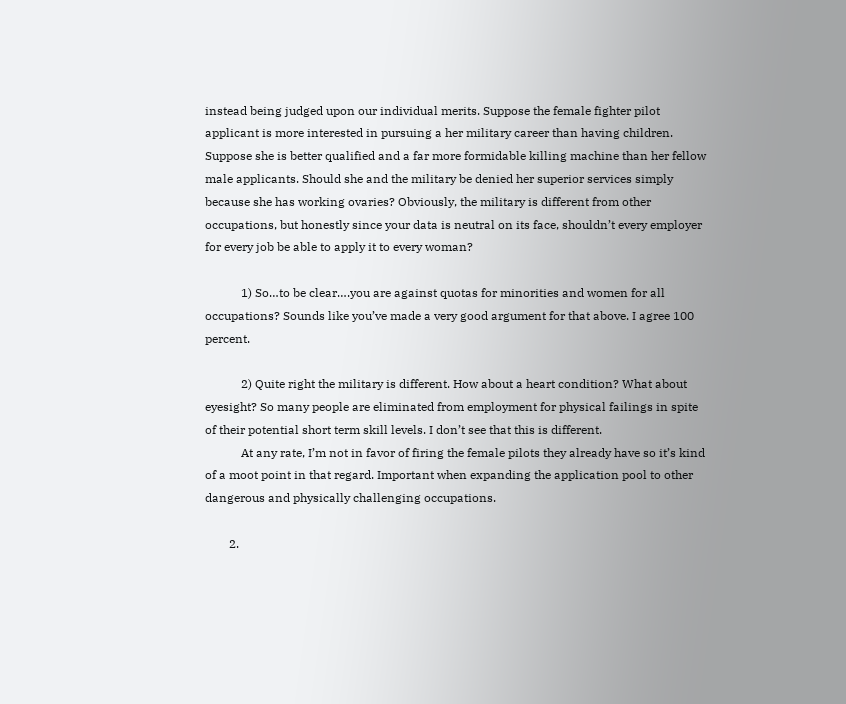instead being judged upon our individual merits. Suppose the female fighter pilot applicant is more interested in pursuing a her military career than having children. Suppose she is better qualified and a far more formidable killing machine than her fellow male applicants. Should she and the military be denied her superior services simply because she has working ovaries? Obviously, the military is different from other occupations, but honestly since your data is neutral on its face, shouldn’t every employer for every job be able to apply it to every woman?

            1) So…to be clear….you are against quotas for minorities and women for all occupations? Sounds like you’ve made a very good argument for that above. I agree 100 percent.

            2) Quite right the military is different. How about a heart condition? What about eyesight? So many people are eliminated from employment for physical failings in spite of their potential short term skill levels. I don’t see that this is different.
            At any rate, I’m not in favor of firing the female pilots they already have so it’s kind of a moot point in that regard. Important when expanding the application pool to other dangerous and physically challenging occupations.

        2.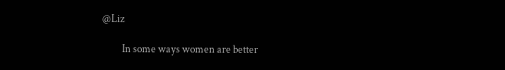@Liz

          In some ways women are better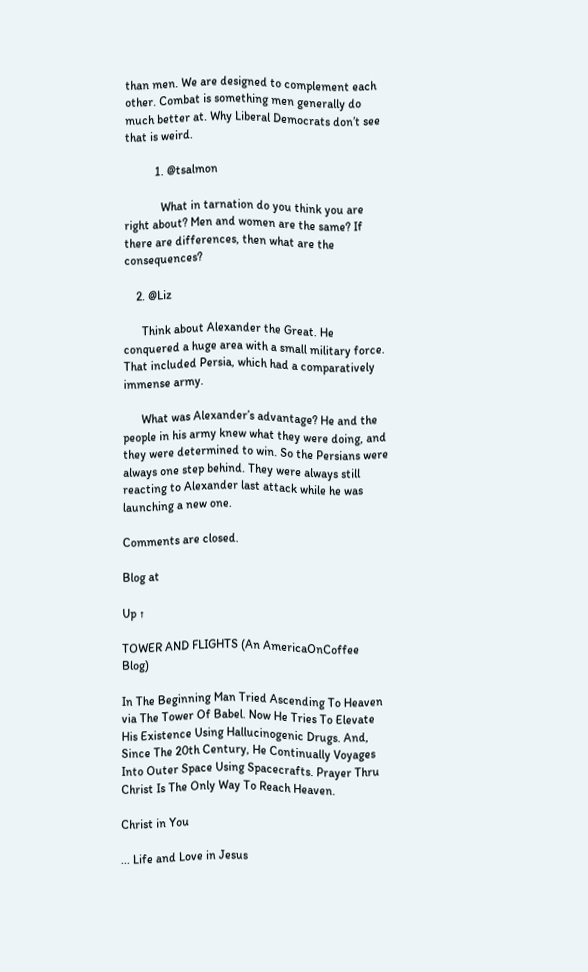than men. We are designed to complement each other. Combat is something men generally do much better at. Why Liberal Democrats don’t see that is weird.

          1. @tsalmon

            What in tarnation do you think you are right about? Men and women are the same? If there are differences, then what are the consequences?

    2. @Liz

      Think about Alexander the Great. He conquered a huge area with a small military force. That included Persia, which had a comparatively immense army.

      What was Alexander’s advantage? He and the people in his army knew what they were doing, and they were determined to win. So the Persians were always one step behind. They were always still reacting to Alexander last attack while he was launching a new one.

Comments are closed.

Blog at

Up ↑

TOWER AND FLIGHTS (An AmericaOnCoffee Blog)

In The Beginning Man Tried Ascending To Heaven via The Tower Of Babel. Now He Tries To Elevate His Existence Using Hallucinogenic Drugs. And, Since The 20th Century, He Continually Voyages Into Outer Space Using Spacecrafts. Prayer Thru Christ Is The Only Way To Reach Heaven.

Christ in You

... Life and Love in Jesus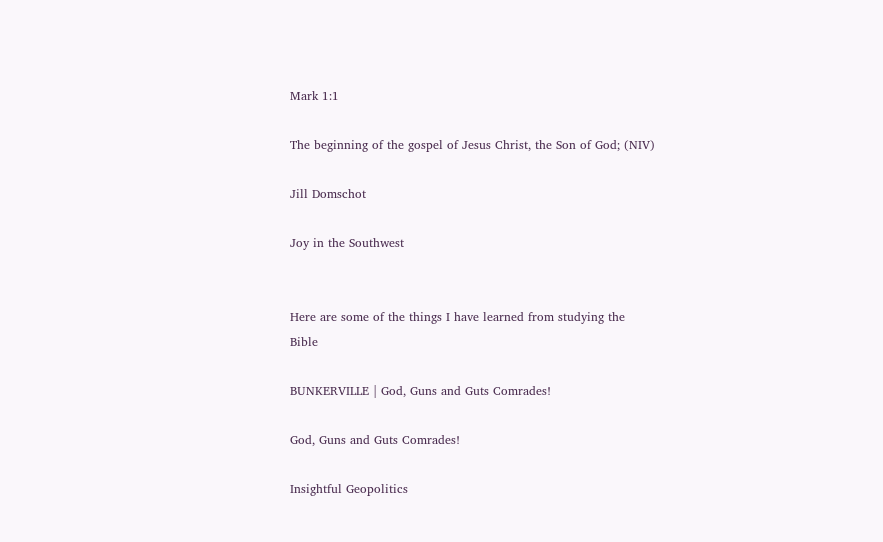Mark 1:1

The beginning of the gospel of Jesus Christ, the Son of God; (NIV)

Jill Domschot

Joy in the Southwest


Here are some of the things I have learned from studying the Bible

BUNKERVILLE | God, Guns and Guts Comrades!

God, Guns and Guts Comrades!

Insightful Geopolitics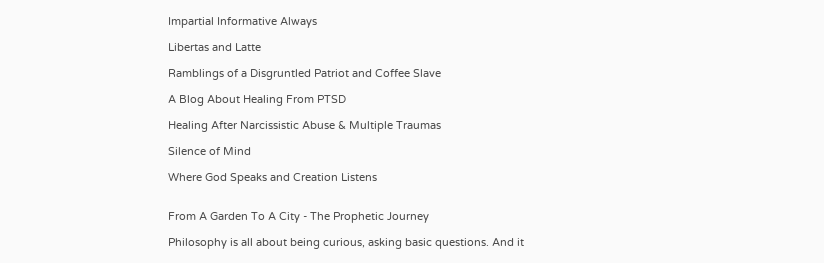Impartial Informative Always

Libertas and Latte

Ramblings of a Disgruntled Patriot and Coffee Slave

A Blog About Healing From PTSD

Healing After Narcissistic Abuse & Multiple Traumas

Silence of Mind

Where God Speaks and Creation Listens


From A Garden To A City - The Prophetic Journey

Philosophy is all about being curious, asking basic questions. And it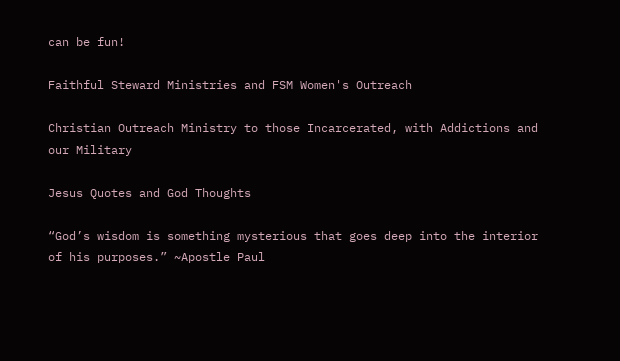can be fun!

Faithful Steward Ministries and FSM Women's Outreach

Christian Outreach Ministry to those Incarcerated, with Addictions and our Military

Jesus Quotes and God Thoughts

“God’s wisdom is something mysterious that goes deep into the interior of his purposes.” ~Apostle Paul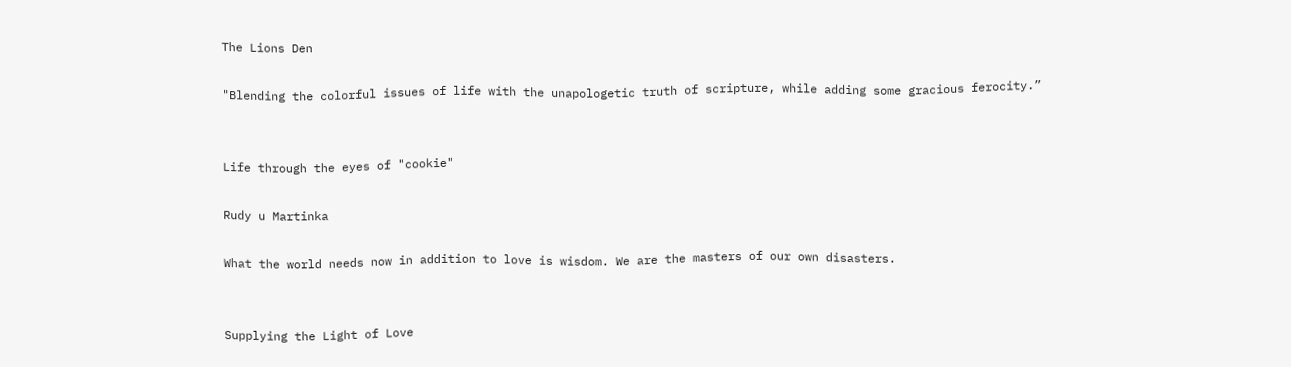The Lions Den

"Blending the colorful issues of life with the unapologetic truth of scripture, while adding some gracious ferocity.”


Life through the eyes of "cookie"

Rudy u Martinka

What the world needs now in addition to love is wisdom. We are the masters of our own disasters.


Supplying the Light of Love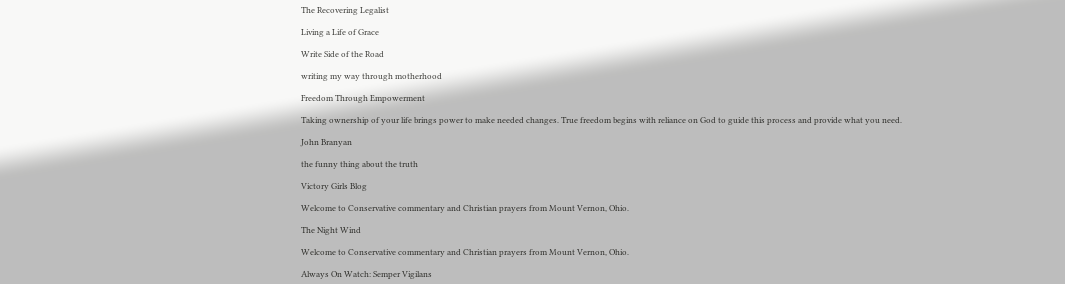The Recovering Legalist

Living a Life of Grace

Write Side of the Road

writing my way through motherhood

Freedom Through Empowerment

Taking ownership of your life brings power to make needed changes. True freedom begins with reliance on God to guide this process and provide what you need.

John Branyan

the funny thing about the truth

Victory Girls Blog

Welcome to Conservative commentary and Christian prayers from Mount Vernon, Ohio.

The Night Wind

Welcome to Conservative commentary and Christian prayers from Mount Vernon, Ohio.

Always On Watch: Semper Vigilans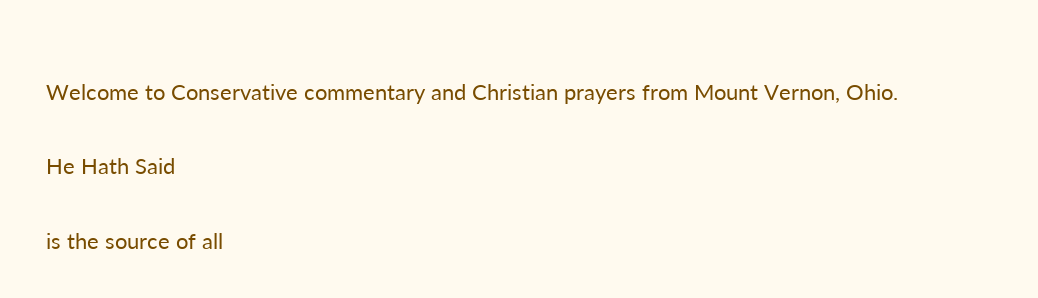Welcome to Conservative commentary and Christian prayers from Mount Vernon, Ohio.

He Hath Said

is the source of all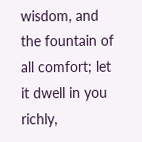wisdom, and the fountain of all comfort; let it dwell in you richly,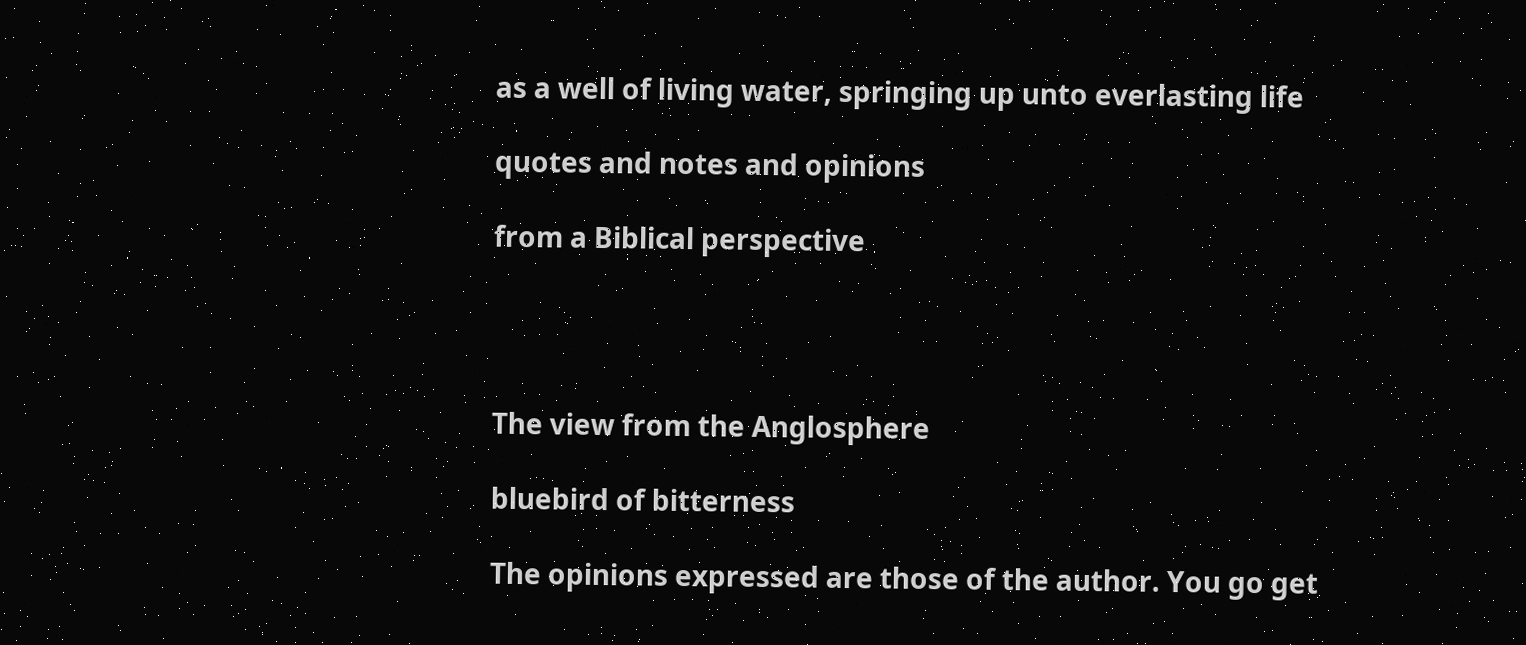as a well of living water, springing up unto everlasting life

quotes and notes and opinions

from a Biblical perspective




The view from the Anglosphere

bluebird of bitterness

The opinions expressed are those of the author. You go get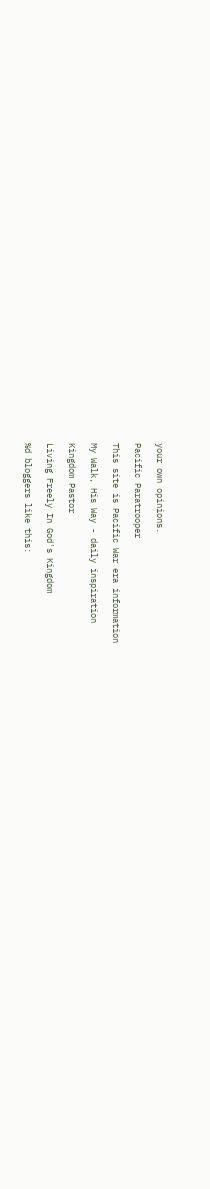your own opinions.

Pacific Paratrooper

This site is Pacific War era information

My Walk, His Way - daily inspiration

Kingdom Pastor

Living Freely In God's Kingdom

%d bloggers like this: